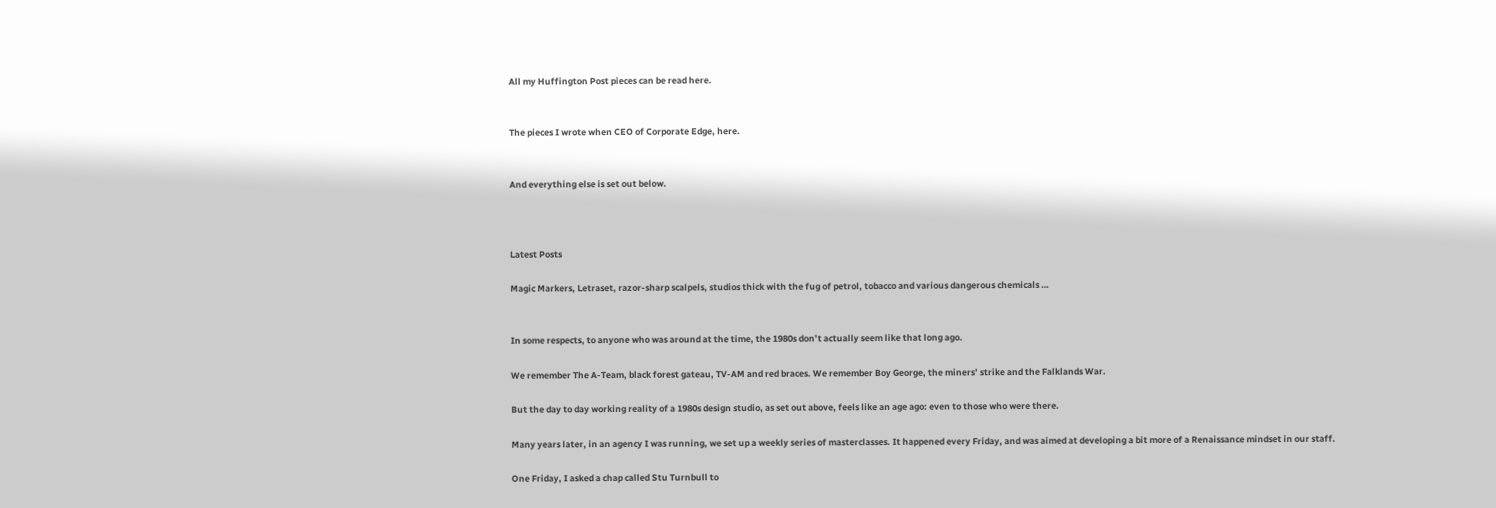All my Huffington Post pieces can be read here.


The pieces I wrote when CEO of Corporate Edge, here.


And everything else is set out below.



Latest Posts

Magic Markers, Letraset, razor-sharp scalpels, studios thick with the fug of petrol, tobacco and various dangerous chemicals …


In some respects, to anyone who was around at the time, the 1980s don’t actually seem like that long ago.

We remember The A-Team, black forest gateau, TV-AM and red braces. We remember Boy George, the miners’ strike and the Falklands War.

But the day to day working reality of a 1980s design studio, as set out above, feels like an age ago: even to those who were there.

Many years later, in an agency I was running, we set up a weekly series of masterclasses. It happened every Friday, and was aimed at developing a bit more of a Renaissance mindset in our staff.

One Friday, I asked a chap called Stu Turnbull to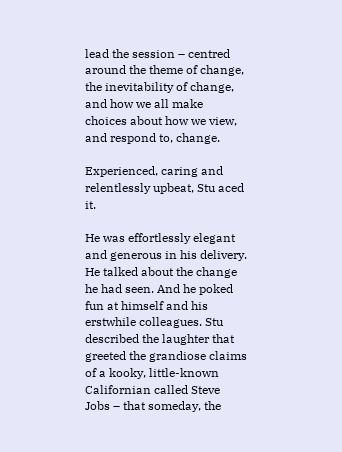lead the session – centred around the theme of change, the inevitability of change, and how we all make choices about how we view, and respond to, change.

Experienced, caring and relentlessly upbeat, Stu aced it.

He was effortlessly elegant and generous in his delivery. He talked about the change he had seen. And he poked fun at himself and his erstwhile colleagues. Stu described the laughter that greeted the grandiose claims of a kooky, little-known Californian called Steve Jobs – that someday, the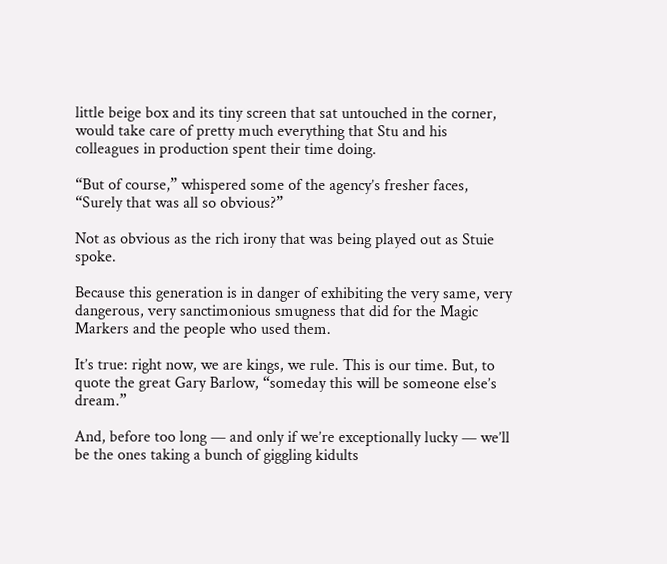little beige box and its tiny screen that sat untouched in the corner, would take care of pretty much everything that Stu and his colleagues in production spent their time doing.

“But of course,” whispered some of the agency’s fresher faces, “Surely that was all so obvious?”

Not as obvious as the rich irony that was being played out as Stuie spoke.

Because this generation is in danger of exhibiting the very same, very dangerous, very sanctimonious smugness that did for the Magic Markers and the people who used them.

It’s true: right now, we are kings, we rule. This is our time. But, to quote the great Gary Barlow, “someday this will be someone else’s dream.”

And, before too long — and only if we’re exceptionally lucky — we’ll be the ones taking a bunch of giggling kidults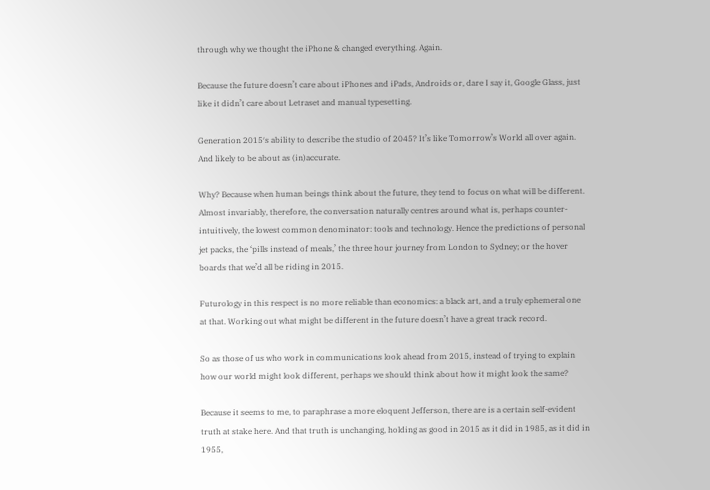through why we thought the iPhone & changed everything. Again.

Because the future doesn’t care about iPhones and iPads, Androids or, dare I say it, Google Glass, just like it didn’t care about Letraset and manual typesetting.

Generation 2015′s ability to describe the studio of 2045? It’s like Tomorrow’s World all over again. And likely to be about as (in)accurate.

Why? Because when human beings think about the future, they tend to focus on what will be different. Almost invariably, therefore, the conversation naturally centres around what is, perhaps counter-intuitively, the lowest common denominator: tools and technology. Hence the predictions of personal jet packs, the ‘pills instead of meals,’ the three hour journey from London to Sydney; or the hover boards that we’d all be riding in 2015.

Futurology in this respect is no more reliable than economics: a black art, and a truly ephemeral one at that. Working out what might be different in the future doesn’t have a great track record.

So as those of us who work in communications look ahead from 2015, instead of trying to explain how our world might look different, perhaps we should think about how it might look the same?

Because it seems to me, to paraphrase a more eloquent Jefferson, there are is a certain self-evident truth at stake here. And that truth is unchanging, holding as good in 2015 as it did in 1985, as it did in 1955,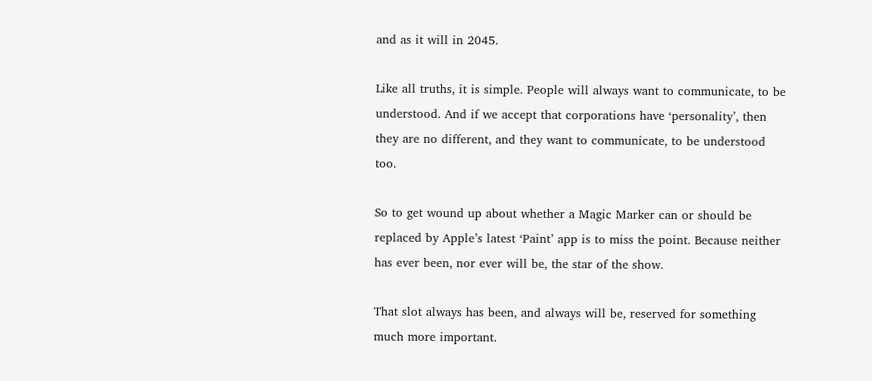and as it will in 2045.

Like all truths, it is simple. People will always want to communicate, to be understood. And if we accept that corporations have ‘personality’, then they are no different, and they want to communicate, to be understood too.

So to get wound up about whether a Magic Marker can or should be replaced by Apple’s latest ‘Paint’ app is to miss the point. Because neither has ever been, nor ever will be, the star of the show.

That slot always has been, and always will be, reserved for something much more important.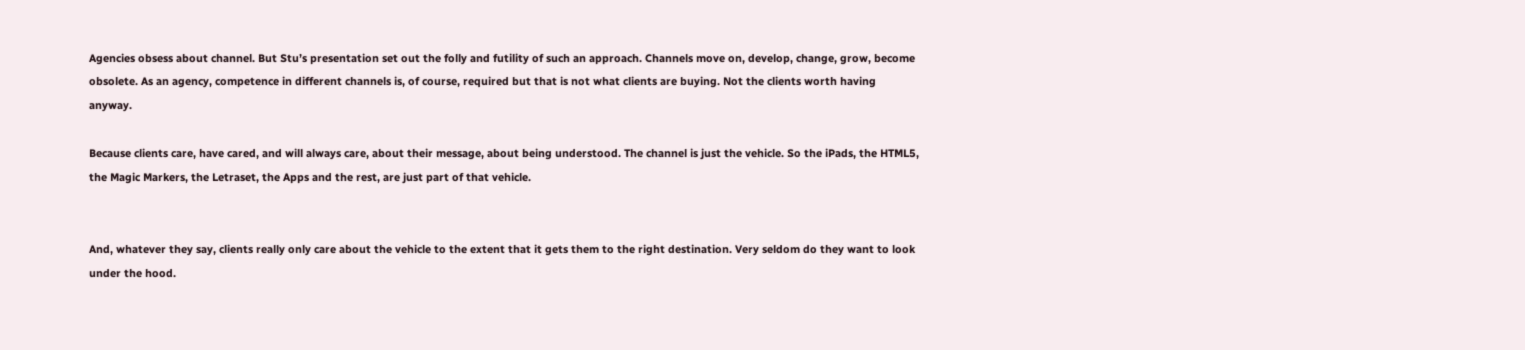Agencies obsess about channel. But Stu’s presentation set out the folly and futility of such an approach. Channels move on, develop, change, grow, become obsolete. As an agency, competence in different channels is, of course, required but that is not what clients are buying. Not the clients worth having anyway.

Because clients care, have cared, and will always care, about their message, about being understood. The channel is just the vehicle. So the iPads, the HTML5, the Magic Markers, the Letraset, the Apps and the rest, are just part of that vehicle.


And, whatever they say, clients really only care about the vehicle to the extent that it gets them to the right destination. Very seldom do they want to look under the hood.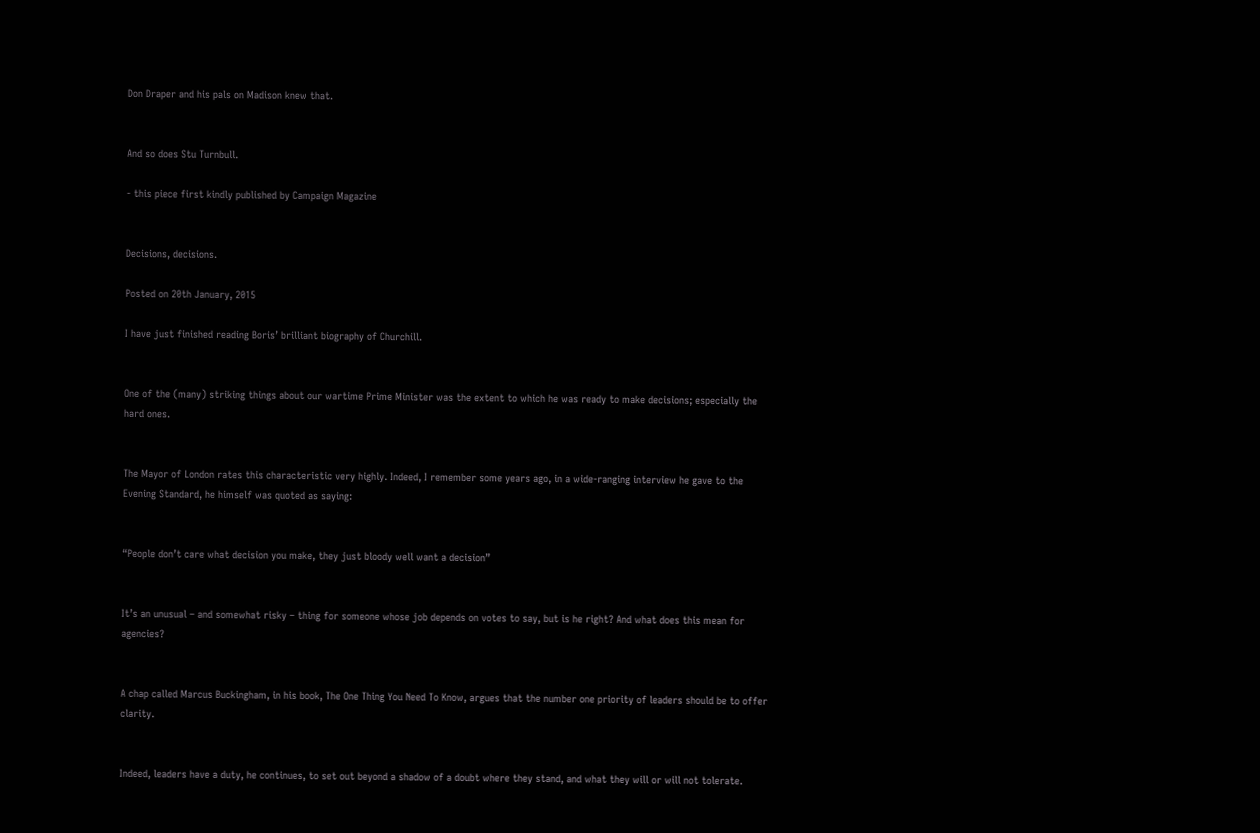Don Draper and his pals on Madison knew that.


And so does Stu Turnbull.

- this piece first kindly published by Campaign Magazine


Decisions, decisions.

Posted on 20th January, 2015

I have just finished reading Boris’ brilliant biography of Churchill.


One of the (many) striking things about our wartime Prime Minister was the extent to which he was ready to make decisions; especially the hard ones.


The Mayor of London rates this characteristic very highly. Indeed, I remember some years ago, in a wide-ranging interview he gave to the Evening Standard, he himself was quoted as saying:


“People don’t care what decision you make, they just bloody well want a decision”


It’s an unusual – and somewhat risky – thing for someone whose job depends on votes to say, but is he right? And what does this mean for agencies?


A chap called Marcus Buckingham, in his book, The One Thing You Need To Know, argues that the number one priority of leaders should be to offer clarity.


Indeed, leaders have a duty, he continues, to set out beyond a shadow of a doubt where they stand, and what they will or will not tolerate.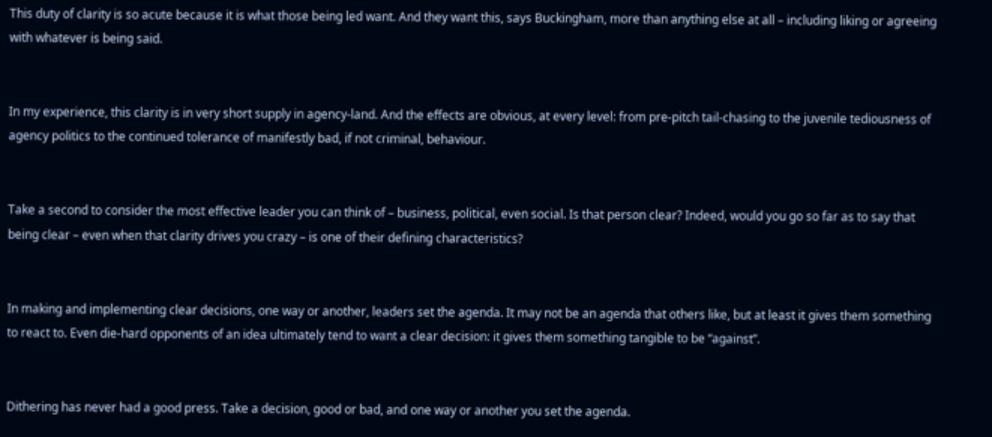This duty of clarity is so acute because it is what those being led want. And they want this, says Buckingham, more than anything else at all – including liking or agreeing with whatever is being said.


In my experience, this clarity is in very short supply in agency-land. And the effects are obvious, at every level: from pre-pitch tail-chasing to the juvenile tediousness of agency politics to the continued tolerance of manifestly bad, if not criminal, behaviour.


Take a second to consider the most effective leader you can think of – business, political, even social. Is that person clear? Indeed, would you go so far as to say that being clear – even when that clarity drives you crazy – is one of their defining characteristics?


In making and implementing clear decisions, one way or another, leaders set the agenda. It may not be an agenda that others like, but at least it gives them something to react to. Even die-hard opponents of an idea ultimately tend to want a clear decision: it gives them something tangible to be “against”.


Dithering has never had a good press. Take a decision, good or bad, and one way or another you set the agenda.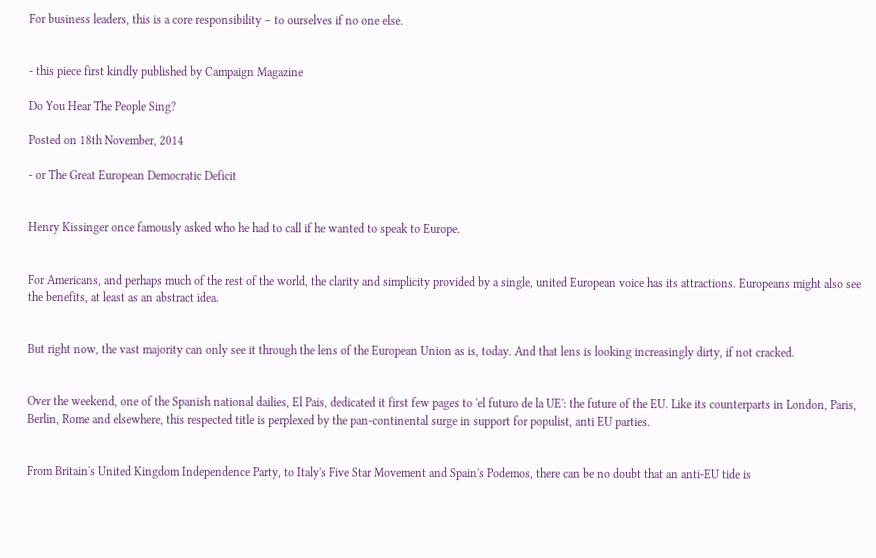For business leaders, this is a core responsibility – to ourselves if no one else.


- this piece first kindly published by Campaign Magazine

Do You Hear The People Sing?

Posted on 18th November, 2014

- or The Great European Democratic Deficit


Henry Kissinger once famously asked who he had to call if he wanted to speak to Europe.


For Americans, and perhaps much of the rest of the world, the clarity and simplicity provided by a single, united European voice has its attractions. Europeans might also see the benefits, at least as an abstract idea.


But right now, the vast majority can only see it through the lens of the European Union as is, today. And that lens is looking increasingly dirty, if not cracked.


Over the weekend, one of the Spanish national dailies, El Pais, dedicated it first few pages to 'el futuro de la UE': the future of the EU. Like its counterparts in London, Paris, Berlin, Rome and elsewhere, this respected title is perplexed by the pan-continental surge in support for populist, anti EU parties.


From Britain's United Kingdom Independence Party, to Italy's Five Star Movement and Spain's Podemos, there can be no doubt that an anti-EU tide is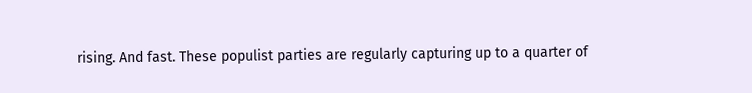rising. And fast. These populist parties are regularly capturing up to a quarter of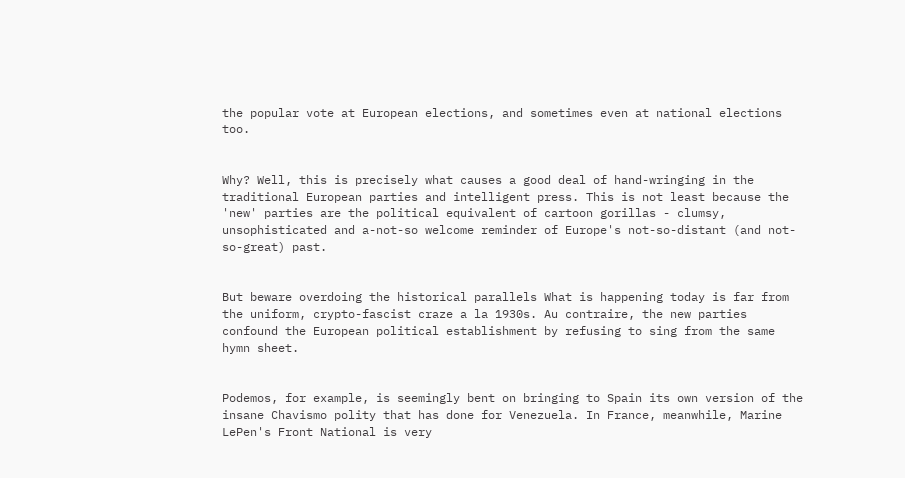the popular vote at European elections, and sometimes even at national elections too.


Why? Well, this is precisely what causes a good deal of hand-wringing in the traditional European parties and intelligent press. This is not least because the 'new' parties are the political equivalent of cartoon gorillas - clumsy, unsophisticated and a-not-so welcome reminder of Europe's not-so-distant (and not-so-great) past.


But beware overdoing the historical parallels What is happening today is far from the uniform, crypto-fascist craze a la 1930s. Au contraire, the new parties confound the European political establishment by refusing to sing from the same hymn sheet.


Podemos, for example, is seemingly bent on bringing to Spain its own version of the insane Chavismo polity that has done for Venezuela. In France, meanwhile, Marine LePen's Front National is very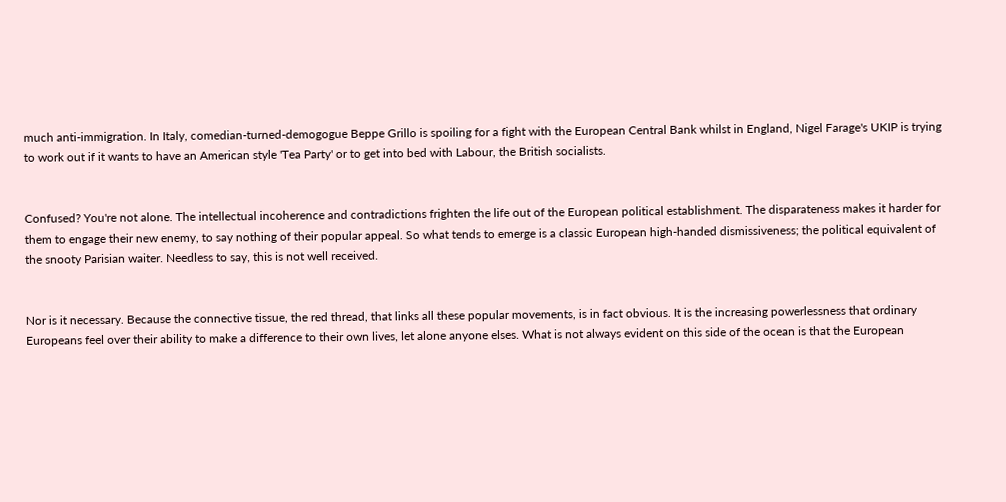much anti-immigration. In Italy, comedian-turned-demogogue Beppe Grillo is spoiling for a fight with the European Central Bank whilst in England, Nigel Farage's UKIP is trying to work out if it wants to have an American style 'Tea Party' or to get into bed with Labour, the British socialists.


Confused? You're not alone. The intellectual incoherence and contradictions frighten the life out of the European political establishment. The disparateness makes it harder for them to engage their new enemy, to say nothing of their popular appeal. So what tends to emerge is a classic European high-handed dismissiveness; the political equivalent of the snooty Parisian waiter. Needless to say, this is not well received.


Nor is it necessary. Because the connective tissue, the red thread, that links all these popular movements, is in fact obvious. It is the increasing powerlessness that ordinary Europeans feel over their ability to make a difference to their own lives, let alone anyone elses. What is not always evident on this side of the ocean is that the European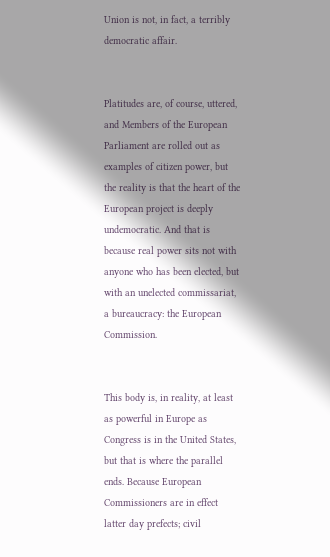Union is not, in fact, a terribly democratic affair.


Platitudes are, of course, uttered, and Members of the European Parliament are rolled out as examples of citizen power, but the reality is that the heart of the European project is deeply undemocratic. And that is because real power sits not with anyone who has been elected, but with an unelected commissariat, a bureaucracy: the European Commission.


This body is, in reality, at least as powerful in Europe as Congress is in the United States, but that is where the parallel ends. Because European Commissioners are in effect latter day prefects; civil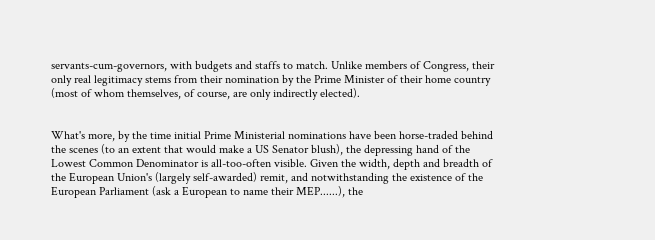servants-cum-governors, with budgets and staffs to match. Unlike members of Congress, their only real legitimacy stems from their nomination by the Prime Minister of their home country (most of whom themselves, of course, are only indirectly elected).


What's more, by the time initial Prime Ministerial nominations have been horse-traded behind the scenes (to an extent that would make a US Senator blush), the depressing hand of the Lowest Common Denominator is all-too-often visible. Given the width, depth and breadth of the European Union's (largely self-awarded) remit, and notwithstanding the existence of the European Parliament (ask a European to name their MEP......), the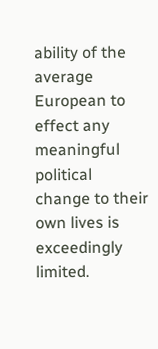ability of the average European to effect any meaningful political change to their own lives is exceedingly limited.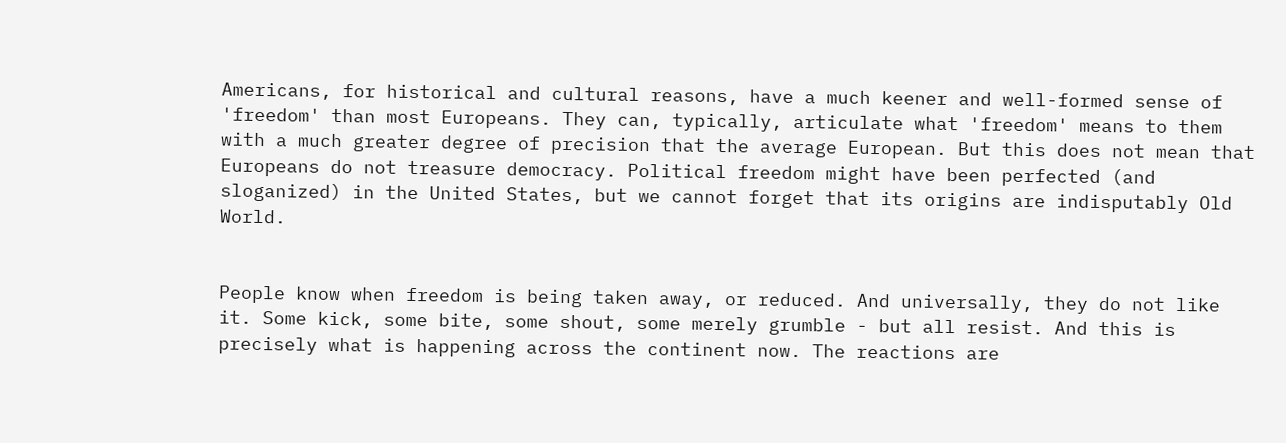Americans, for historical and cultural reasons, have a much keener and well-formed sense of 'freedom' than most Europeans. They can, typically, articulate what 'freedom' means to them with a much greater degree of precision that the average European. But this does not mean that Europeans do not treasure democracy. Political freedom might have been perfected (and sloganized) in the United States, but we cannot forget that its origins are indisputably Old World.


People know when freedom is being taken away, or reduced. And universally, they do not like it. Some kick, some bite, some shout, some merely grumble - but all resist. And this is precisely what is happening across the continent now. The reactions are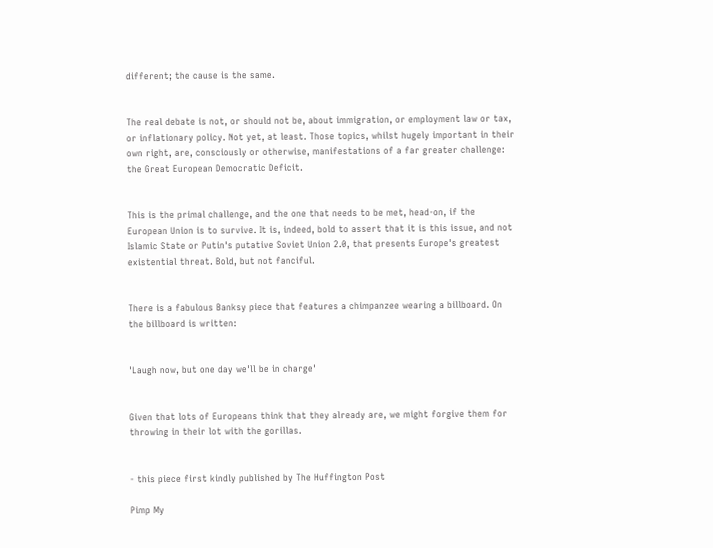different; the cause is the same.


The real debate is not, or should not be, about immigration, or employment law or tax, or inflationary policy. Not yet, at least. Those topics, whilst hugely important in their own right, are, consciously or otherwise, manifestations of a far greater challenge: the Great European Democratic Deficit.


This is the primal challenge, and the one that needs to be met, head-on, if the European Union is to survive. It is, indeed, bold to assert that it is this issue, and not Islamic State or Putin's putative Soviet Union 2.0, that presents Europe's greatest existential threat. Bold, but not fanciful.


There is a fabulous Banksy piece that features a chimpanzee wearing a billboard. On the billboard is written:


'Laugh now, but one day we'll be in charge'


Given that lots of Europeans think that they already are, we might forgive them for throwing in their lot with the gorillas.


- this piece first kindly published by The Huffington Post

Pimp My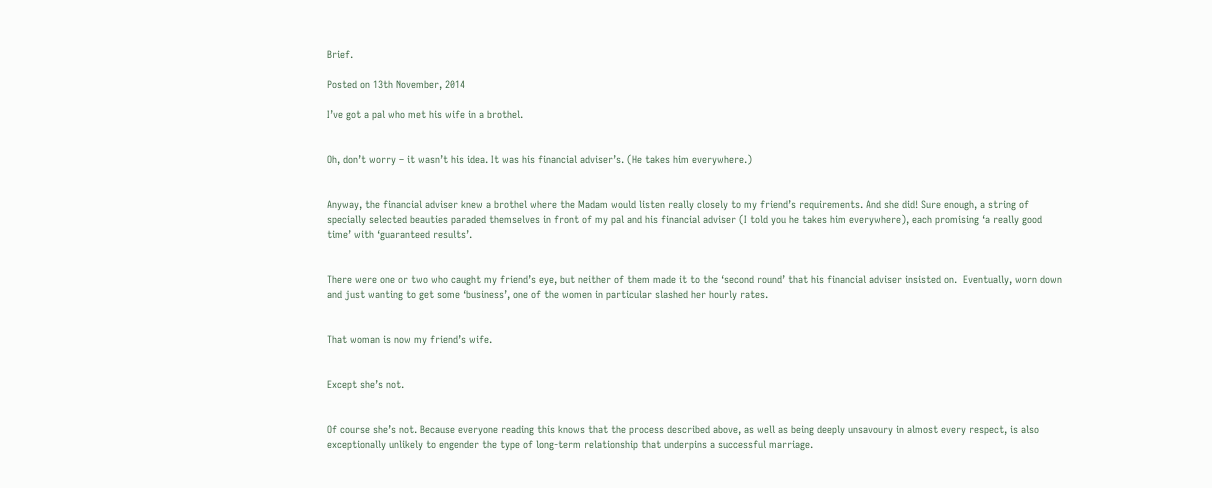Brief.

Posted on 13th November, 2014

I’ve got a pal who met his wife in a brothel.


Oh, don’t worry – it wasn’t his idea. It was his financial adviser’s. (He takes him everywhere.)


Anyway, the financial adviser knew a brothel where the Madam would listen really closely to my friend’s requirements. And she did! Sure enough, a string of specially selected beauties paraded themselves in front of my pal and his financial adviser (I told you he takes him everywhere), each promising ‘a really good time’ with ‘guaranteed results’.


There were one or two who caught my friend’s eye, but neither of them made it to the ‘second round’ that his financial adviser insisted on.  Eventually, worn down and just wanting to get some ‘business’, one of the women in particular slashed her hourly rates.


That woman is now my friend’s wife.


Except she’s not.


Of course she’s not. Because everyone reading this knows that the process described above, as well as being deeply unsavoury in almost every respect, is also exceptionally unlikely to engender the type of long-term relationship that underpins a successful marriage.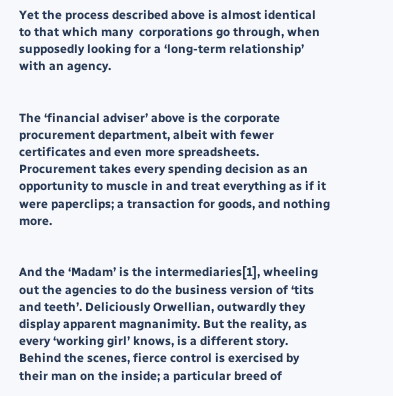Yet the process described above is almost identical to that which many  corporations go through, when supposedly looking for a ‘long-term relationship’ with an agency.


The ‘financial adviser’ above is the corporate procurement department, albeit with fewer certificates and even more spreadsheets. Procurement takes every spending decision as an opportunity to muscle in and treat everything as if it were paperclips; a transaction for goods, and nothing more.


And the ‘Madam’ is the intermediaries[1], wheeling out the agencies to do the business version of ‘tits and teeth’. Deliciously Orwellian, outwardly they display apparent magnanimity. But the reality, as every ‘working girl’ knows, is a different story. Behind the scenes, fierce control is exercised by their man on the inside; a particular breed of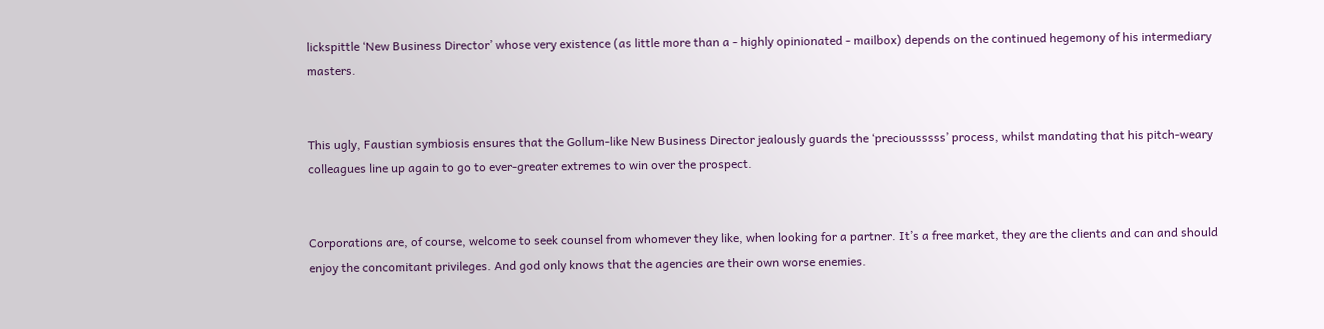lickspittle ‘New Business Director’ whose very existence (as little more than a - highly opinionated - mailbox) depends on the continued hegemony of his intermediary masters.


This ugly, Faustian symbiosis ensures that the Gollum-like New Business Director jealously guards the ‘preciousssss’ process, whilst mandating that his pitch-weary colleagues line up again to go to ever-greater extremes to win over the prospect.


Corporations are, of course, welcome to seek counsel from whomever they like, when looking for a partner. It’s a free market, they are the clients and can and should enjoy the concomitant privileges. And god only knows that the agencies are their own worse enemies.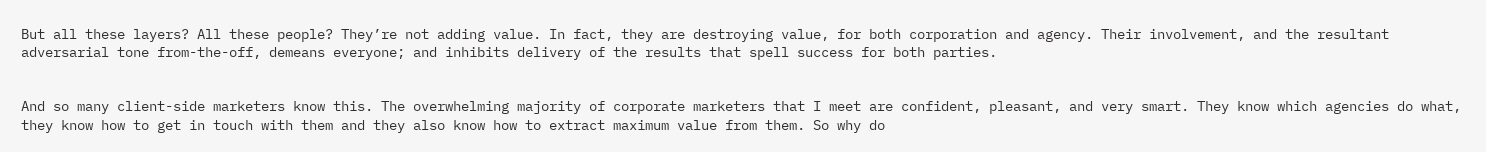But all these layers? All these people? They’re not adding value. In fact, they are destroying value, for both corporation and agency. Their involvement, and the resultant adversarial tone from-the-off, demeans everyone; and inhibits delivery of the results that spell success for both parties.


And so many client-side marketers know this. The overwhelming majority of corporate marketers that I meet are confident, pleasant, and very smart. They know which agencies do what, they know how to get in touch with them and they also know how to extract maximum value from them. So why do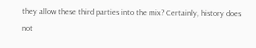they allow these third parties into the mix? Certainly, history does not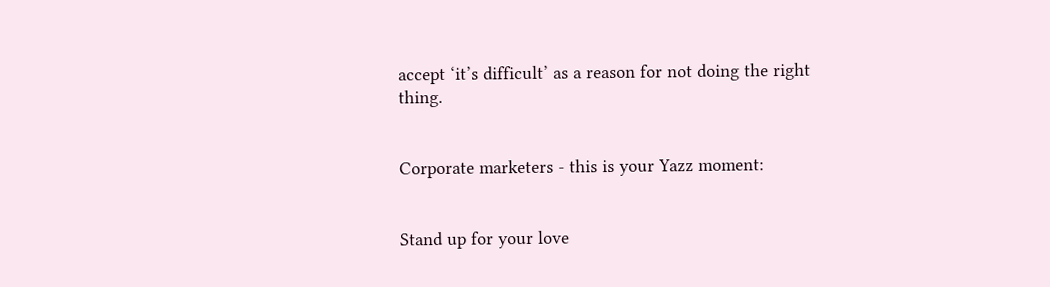accept ‘it’s difficult’ as a reason for not doing the right thing.


Corporate marketers - this is your Yazz moment:


Stand up for your love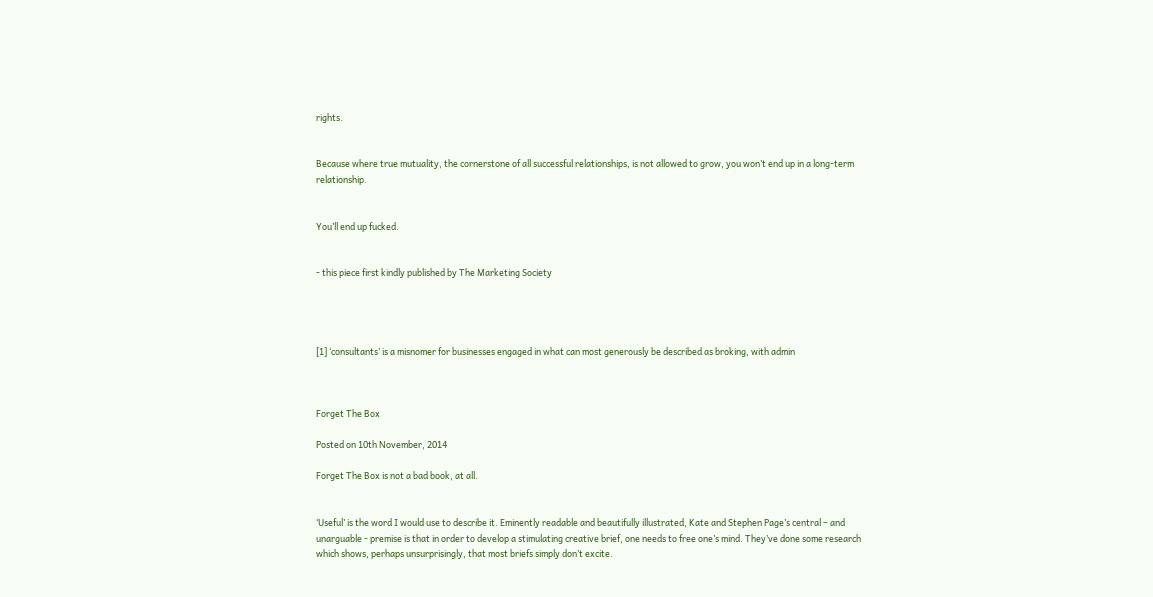rights.


Because where true mutuality, the cornerstone of all successful relationships, is not allowed to grow, you won’t end up in a long-term relationship.


You’ll end up fucked.


- this piece first kindly published by The Marketing Society




[1] ‘consultants’ is a misnomer for businesses engaged in what can most generously be described as broking, with admin



Forget The Box

Posted on 10th November, 2014

Forget The Box is not a bad book, at all.


‘Useful’ is the word I would use to describe it. Eminently readable and beautifully illustrated, Kate and Stephen Page’s central – and unarguable - premise is that in order to develop a stimulating creative brief, one needs to free one’s mind. They’ve done some research which shows, perhaps unsurprisingly, that most briefs simply don’t excite.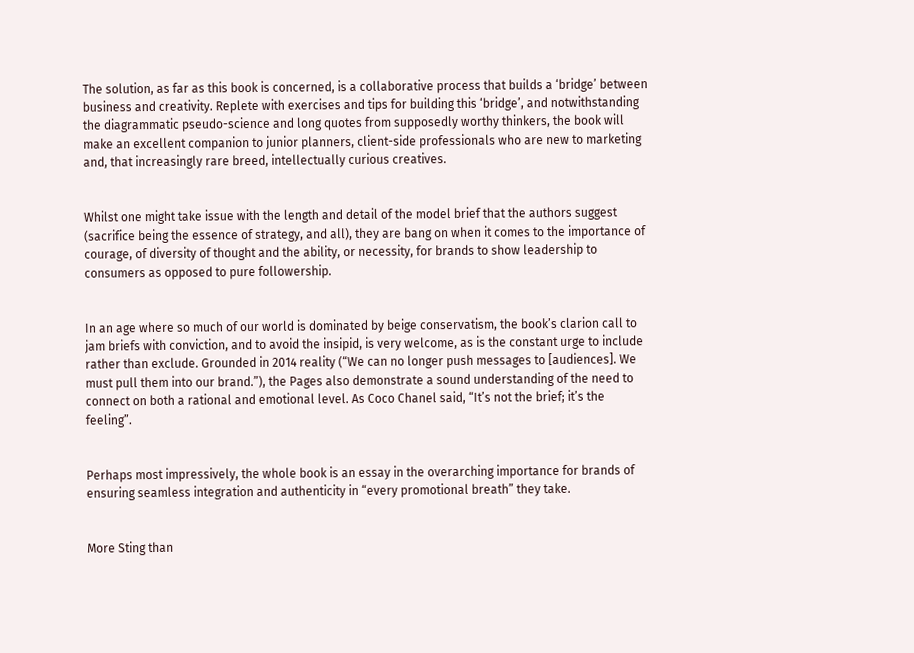The solution, as far as this book is concerned, is a collaborative process that builds a ‘bridge’ between business and creativity. Replete with exercises and tips for building this ‘bridge’, and notwithstanding the diagrammatic pseudo-science and long quotes from supposedly worthy thinkers, the book will make an excellent companion to junior planners, client-side professionals who are new to marketing and, that increasingly rare breed, intellectually curious creatives.


Whilst one might take issue with the length and detail of the model brief that the authors suggest (sacrifice being the essence of strategy, and all), they are bang on when it comes to the importance of courage, of diversity of thought and the ability, or necessity, for brands to show leadership to consumers as opposed to pure followership.


In an age where so much of our world is dominated by beige conservatism, the book’s clarion call to jam briefs with conviction, and to avoid the insipid, is very welcome, as is the constant urge to include rather than exclude. Grounded in 2014 reality (“We can no longer push messages to [audiences]. We must pull them into our brand.”), the Pages also demonstrate a sound understanding of the need to connect on both a rational and emotional level. As Coco Chanel said, “It’s not the brief; it’s the feeling”.


Perhaps most impressively, the whole book is an essay in the overarching importance for brands of ensuring seamless integration and authenticity in “every promotional breath” they take.


More Sting than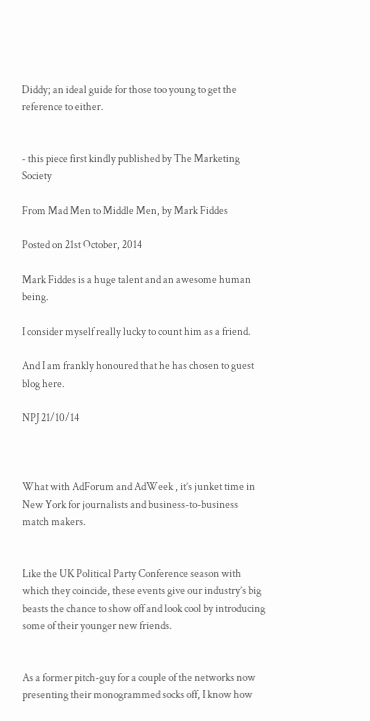Diddy; an ideal guide for those too young to get the reference to either.


- this piece first kindly published by The Marketing Society

From Mad Men to Middle Men, by Mark Fiddes

Posted on 21st October, 2014

Mark Fiddes is a huge talent and an awesome human being.

I consider myself really lucky to count him as a friend.

And I am frankly honoured that he has chosen to guest blog here.

NPJ 21/10/14



What with AdForum and AdWeek , it’s junket time in New York for journalists and business-to-business match makers.


Like the UK Political Party Conference season with which they coincide, these events give our industry’s big beasts the chance to show off and look cool by introducing some of their younger new friends.


As a former pitch-guy for a couple of the networks now presenting their monogrammed socks off, I know how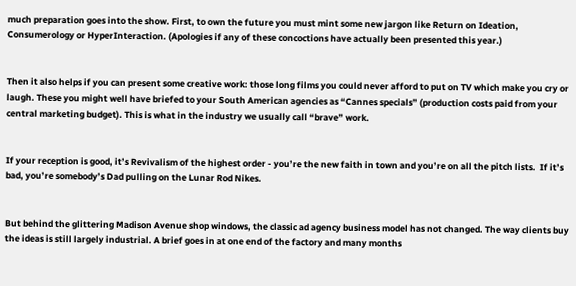much preparation goes into the show. First, to own the future you must mint some new jargon like Return on Ideation, Consumerology or HyperInteraction. (Apologies if any of these concoctions have actually been presented this year.)


Then it also helps if you can present some creative work: those long films you could never afford to put on TV which make you cry or laugh. These you might well have briefed to your South American agencies as “Cannes specials” (production costs paid from your central marketing budget). This is what in the industry we usually call “brave” work.


If your reception is good, it’s Revivalism of the highest order - you’re the new faith in town and you’re on all the pitch lists.  If it’s bad, you’re somebody’s Dad pulling on the Lunar Rod Nikes.


But behind the glittering Madison Avenue shop windows, the classic ad agency business model has not changed. The way clients buy the ideas is still largely industrial. A brief goes in at one end of the factory and many months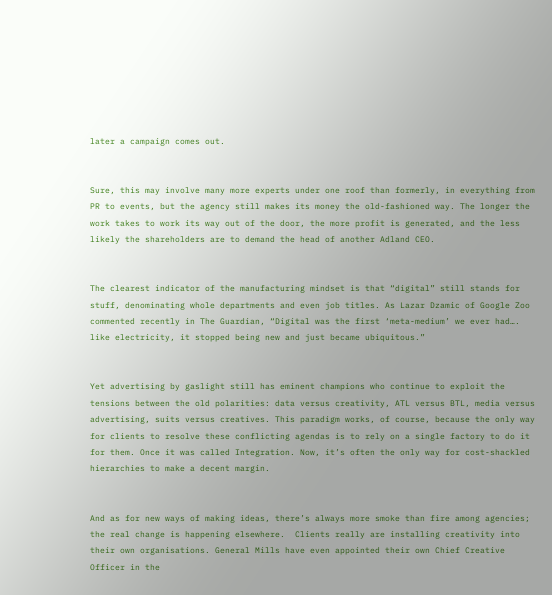later a campaign comes out.


Sure, this may involve many more experts under one roof than formerly, in everything from PR to events, but the agency still makes its money the old-fashioned way. The longer the work takes to work its way out of the door, the more profit is generated, and the less likely the shareholders are to demand the head of another Adland CEO.


The clearest indicator of the manufacturing mindset is that “digital” still stands for stuff, denominating whole departments and even job titles. As Lazar Dzamic of Google Zoo commented recently in The Guardian, “Digital was the first ‘meta-medium’ we ever had…. like electricity, it stopped being new and just became ubiquitous.”


Yet advertising by gaslight still has eminent champions who continue to exploit the tensions between the old polarities: data versus creativity, ATL versus BTL, media versus advertising, suits versus creatives. This paradigm works, of course, because the only way for clients to resolve these conflicting agendas is to rely on a single factory to do it for them. Once it was called Integration. Now, it’s often the only way for cost-shackled hierarchies to make a decent margin.


And as for new ways of making ideas, there’s always more smoke than fire among agencies; the real change is happening elsewhere.  Clients really are installing creativity into their own organisations. General Mills have even appointed their own Chief Creative Officer in the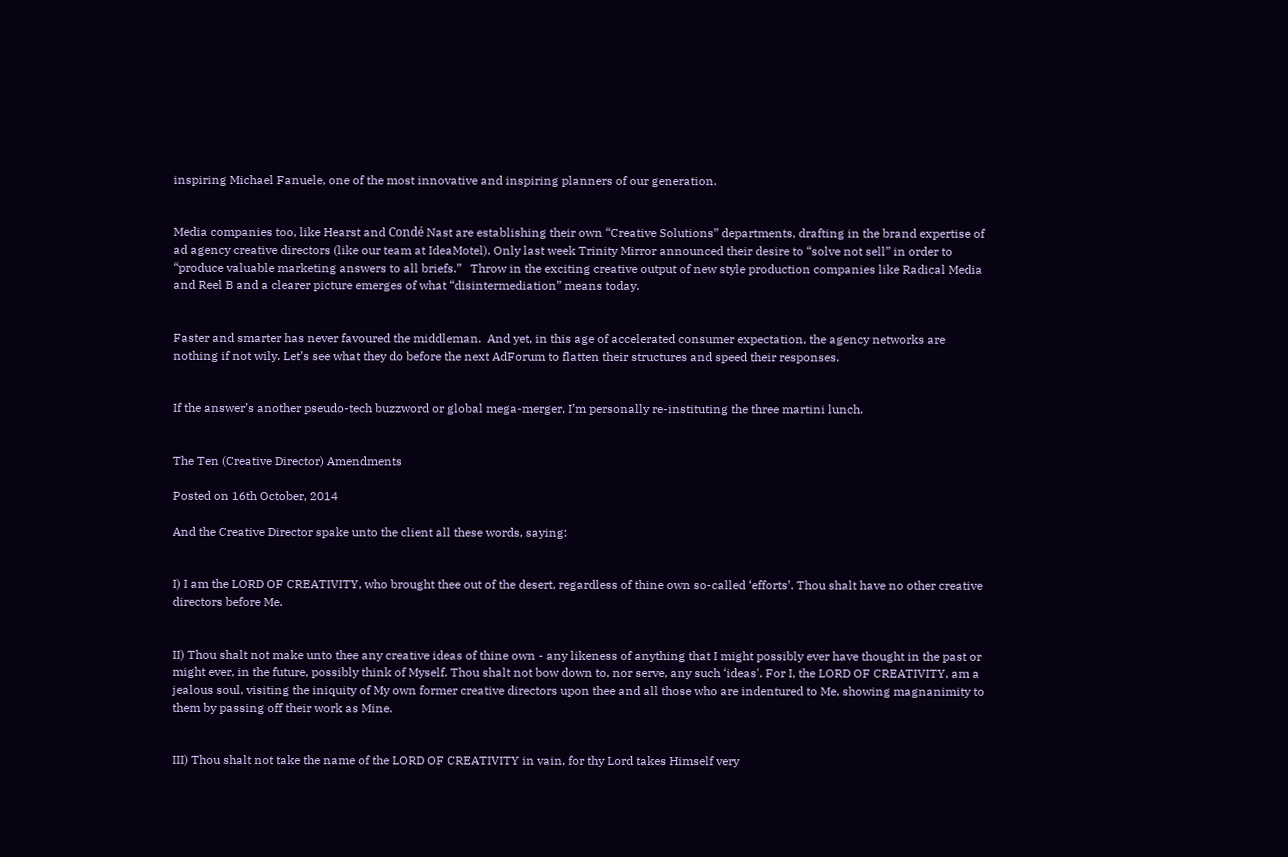inspiring Michael Fanuele, one of the most innovative and inspiring planners of our generation.


Media companies too, like Hearst and Condé Nast are establishing their own “Creative Solutions” departments, drafting in the brand expertise of ad agency creative directors (like our team at IdeaMotel). Only last week Trinity Mirror announced their desire to “solve not sell” in order to “produce valuable marketing answers to all briefs.”   Throw in the exciting creative output of new style production companies like Radical Media and Reel B and a clearer picture emerges of what “disintermediation” means today.


Faster and smarter has never favoured the middleman.  And yet, in this age of accelerated consumer expectation, the agency networks are nothing if not wily. Let’s see what they do before the next AdForum to flatten their structures and speed their responses.


If the answer’s another pseudo-tech buzzword or global mega-merger, I’m personally re-instituting the three martini lunch.


The Ten (Creative Director) Amendments

Posted on 16th October, 2014

And the Creative Director spake unto the client all these words, saying:


I) I am the LORD OF CREATIVITY, who brought thee out of the desert, regardless of thine own so-called ‘efforts’. Thou shalt have no other creative directors before Me.


II) Thou shalt not make unto thee any creative ideas of thine own - any likeness of anything that I might possibly ever have thought in the past or might ever, in the future, possibly think of Myself. Thou shalt not bow down to, nor serve, any such ‘ideas'. For I, the LORD OF CREATIVITY, am a jealous soul, visiting the iniquity of My own former creative directors upon thee and all those who are indentured to Me, showing magnanimity to them by passing off their work as Mine.


III) Thou shalt not take the name of the LORD OF CREATIVITY in vain, for thy Lord takes Himself very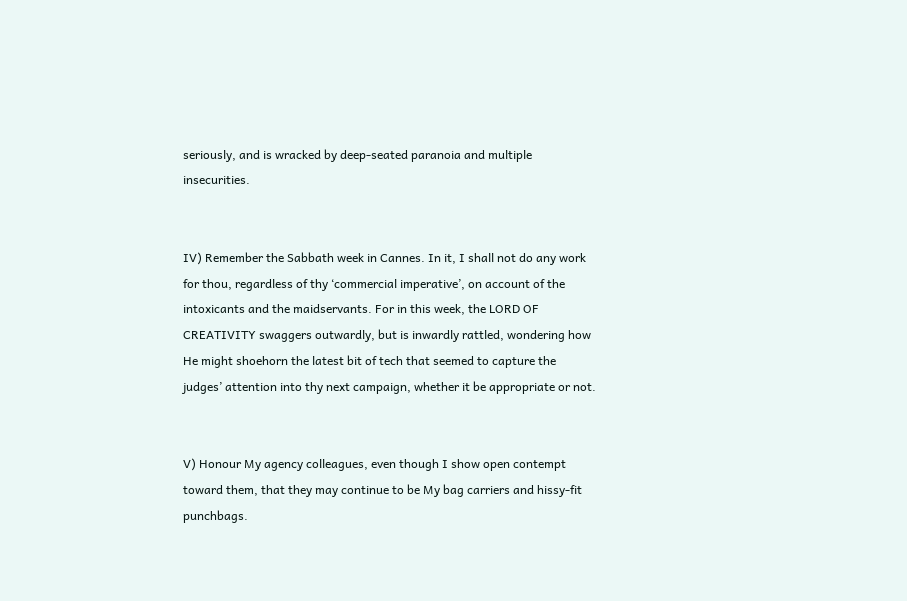seriously, and is wracked by deep-seated paranoia and multiple insecurities.


IV) Remember the Sabbath week in Cannes. In it, I shall not do any work for thou, regardless of thy ‘commercial imperative’, on account of the intoxicants and the maidservants. For in this week, the LORD OF CREATIVITY swaggers outwardly, but is inwardly rattled, wondering how He might shoehorn the latest bit of tech that seemed to capture the judges’ attention into thy next campaign, whether it be appropriate or not.


V) Honour My agency colleagues, even though I show open contempt toward them, that they may continue to be My bag carriers and hissy-fit punchbags.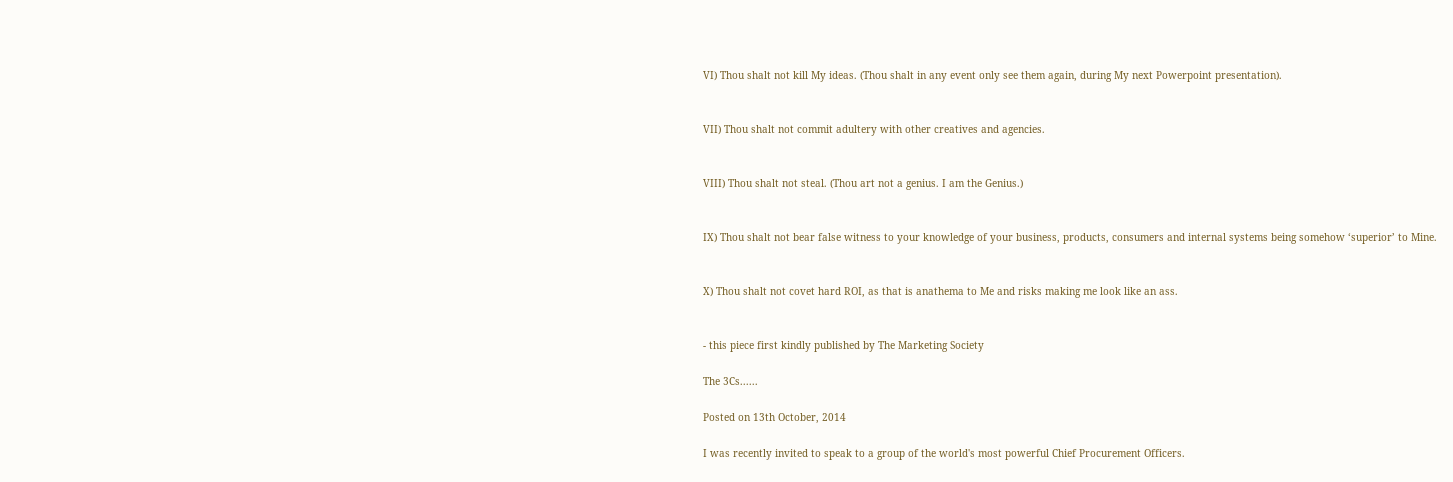VI) Thou shalt not kill My ideas. (Thou shalt in any event only see them again, during My next Powerpoint presentation).


VII) Thou shalt not commit adultery with other creatives and agencies.


VIII) Thou shalt not steal. (Thou art not a genius. I am the Genius.)


IX) Thou shalt not bear false witness to your knowledge of your business, products, consumers and internal systems being somehow ‘superior’ to Mine.


X) Thou shalt not covet hard ROI, as that is anathema to Me and risks making me look like an ass.


- this piece first kindly published by The Marketing Society

The 3Cs......

Posted on 13th October, 2014

I was recently invited to speak to a group of the world's most powerful Chief Procurement Officers.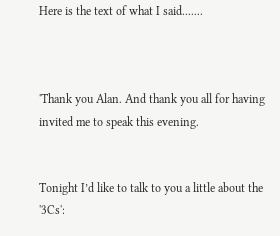Here is the text of what I said.......



'Thank you Alan. And thank you all for having invited me to speak this evening.


Tonight I’d like to talk to you a little about the '3Cs':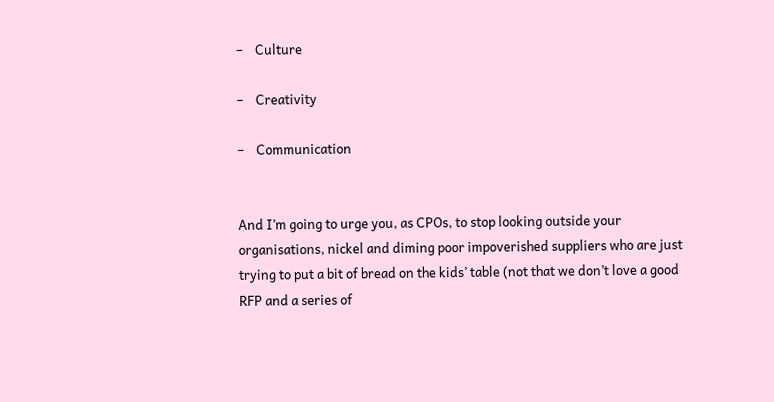–    Culture

–    Creativity

–    Communication


And I’m going to urge you, as CPOs, to stop looking outside your organisations, nickel and diming poor impoverished suppliers who are just trying to put a bit of bread on the kids’ table (not that we don’t love a good RFP and a series of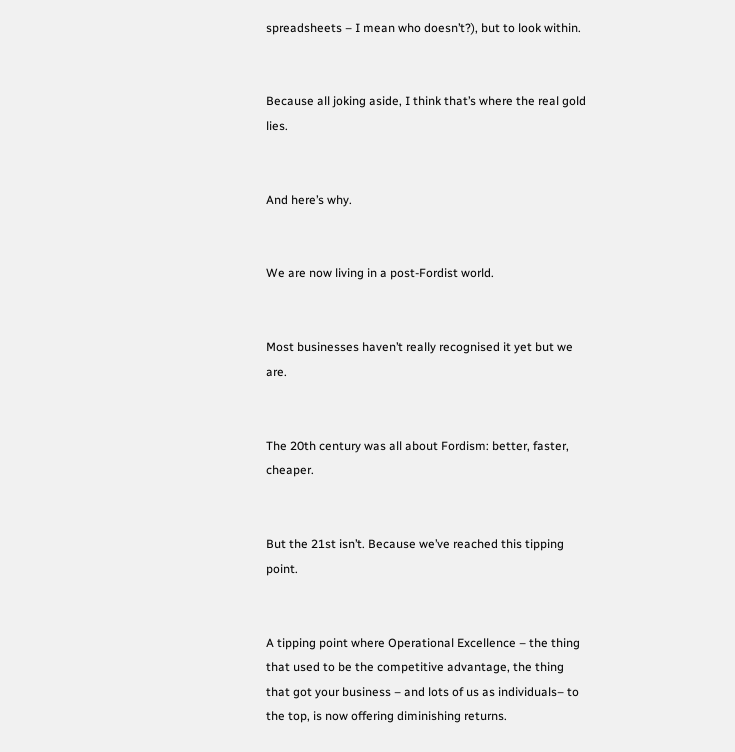spreadsheets – I mean who doesn’t?), but to look within.


Because all joking aside, I think that’s where the real gold lies.


And here’s why.


We are now living in a post-Fordist world.


Most businesses haven’t really recognised it yet but we are.


The 20th century was all about Fordism: better, faster, cheaper.


But the 21st isn’t. Because we’ve reached this tipping point.


A tipping point where Operational Excellence – the thing that used to be the competitive advantage, the thing that got your business – and lots of us as individuals– to the top, is now offering diminishing returns.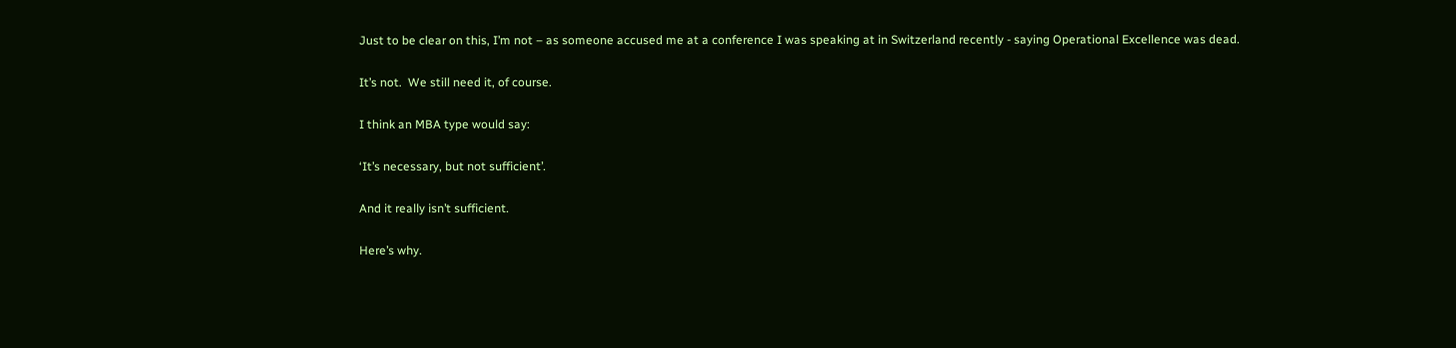Just to be clear on this, I’m not – as someone accused me at a conference I was speaking at in Switzerland recently - saying Operational Excellence was dead.


It’s not.  We still need it, of course.


I think an MBA type would say:


‘It’s necessary, but not sufficient’.


And it really isn’t sufficient.


Here’s why.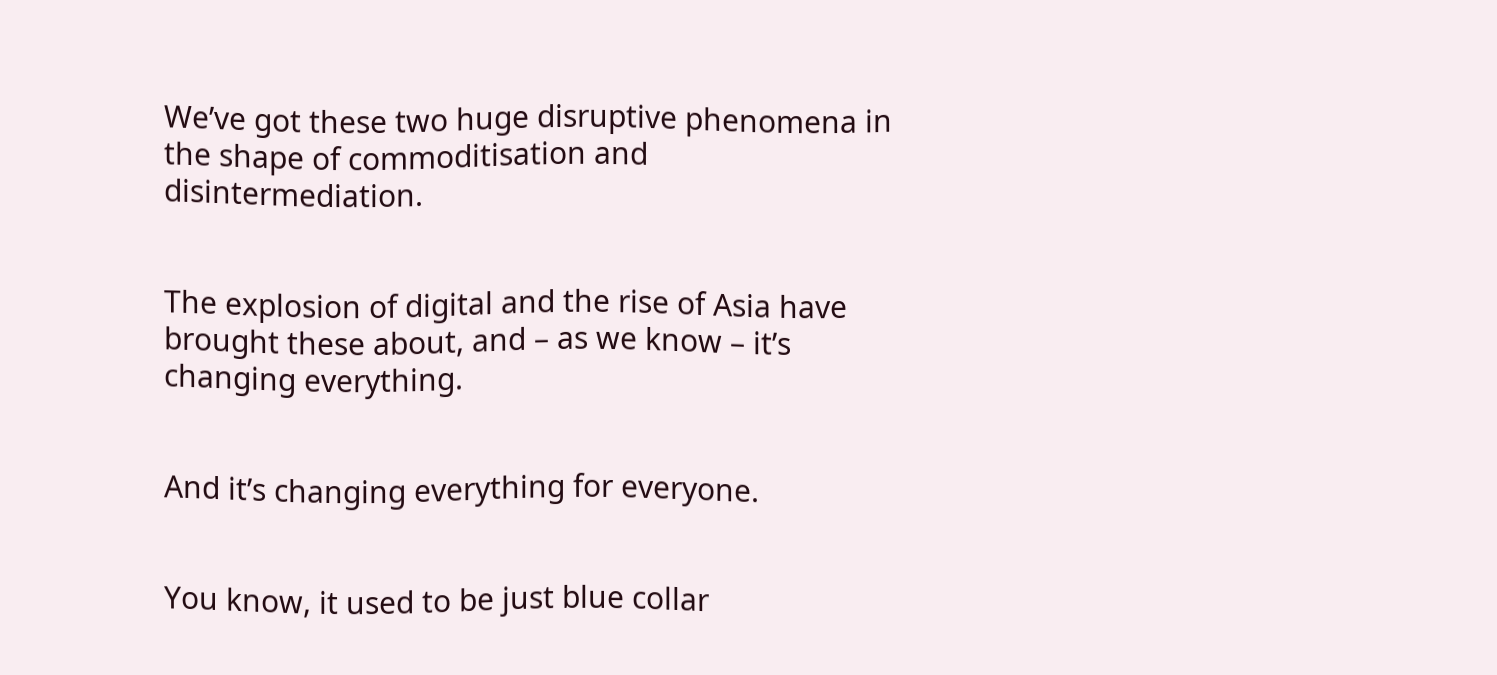We’ve got these two huge disruptive phenomena in the shape of commoditisation and disintermediation.


The explosion of digital and the rise of Asia have brought these about, and – as we know – it’s changing everything.


And it’s changing everything for everyone.


You know, it used to be just blue collar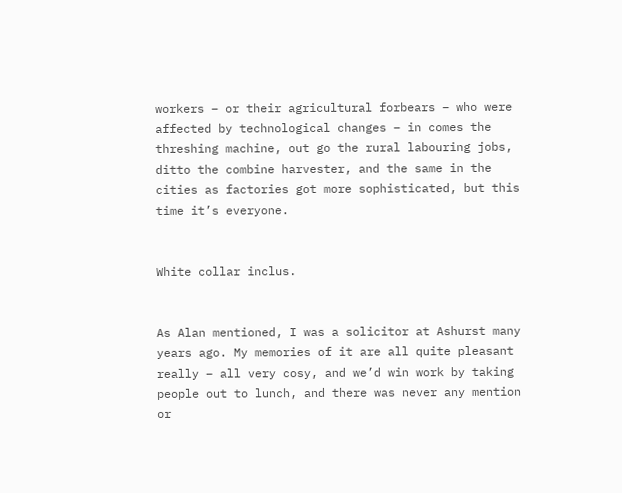workers – or their agricultural forbears – who were affected by technological changes – in comes the threshing machine, out go the rural labouring jobs, ditto the combine harvester, and the same in the cities as factories got more sophisticated, but this time it’s everyone.


White collar inclus.


As Alan mentioned, I was a solicitor at Ashurst many years ago. My memories of it are all quite pleasant really – all very cosy, and we’d win work by taking people out to lunch, and there was never any mention or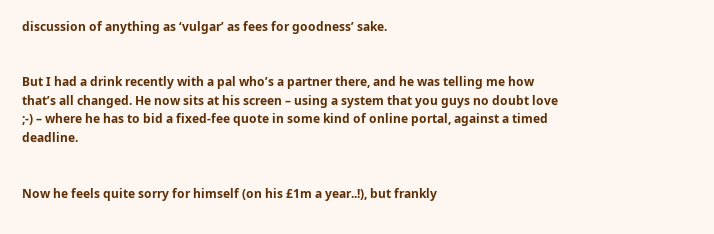discussion of anything as ‘vulgar’ as fees for goodness’ sake.


But I had a drink recently with a pal who’s a partner there, and he was telling me how that’s all changed. He now sits at his screen – using a system that you guys no doubt love ;-) – where he has to bid a fixed-fee quote in some kind of online portal, against a timed deadline.


Now he feels quite sorry for himself (on his £1m a year..!), but frankly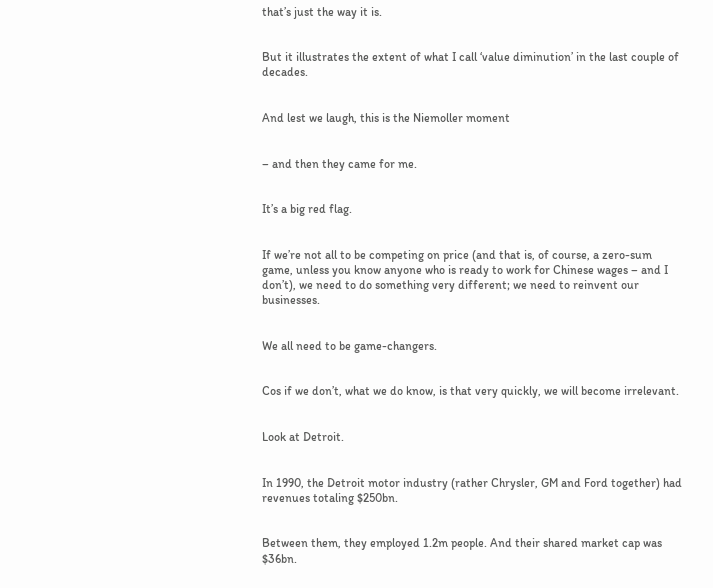that’s just the way it is.


But it illustrates the extent of what I call ‘value diminution’ in the last couple of decades.


And lest we laugh, this is the Niemoller moment


– and then they came for me.


It’s a big red flag.


If we’re not all to be competing on price (and that is, of course, a zero-sum game, unless you know anyone who is ready to work for Chinese wages – and I don’t), we need to do something very different; we need to reinvent our businesses.


We all need to be game-changers.


Cos if we don’t, what we do know, is that very quickly, we will become irrelevant.


Look at Detroit.


In 1990, the Detroit motor industry (rather Chrysler, GM and Ford together) had revenues totaling $250bn.


Between them, they employed 1.2m people. And their shared market cap was $36bn.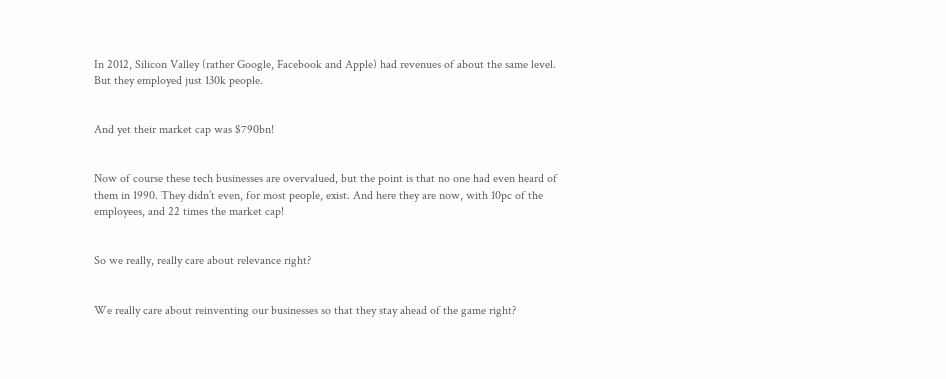In 2012, Silicon Valley (rather Google, Facebook and Apple) had revenues of about the same level. But they employed just 130k people.


And yet their market cap was $790bn!


Now of course these tech businesses are overvalued, but the point is that no one had even heard of them in 1990. They didn’t even, for most people, exist. And here they are now, with 10pc of the employees, and 22 times the market cap!


So we really, really care about relevance right?


We really care about reinventing our businesses so that they stay ahead of the game right?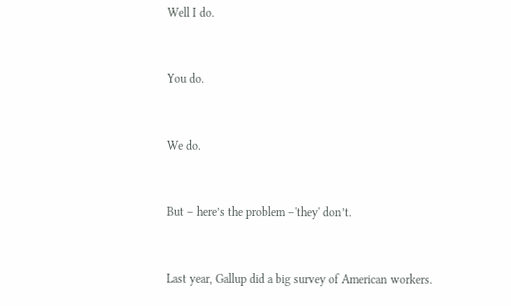Well I do.


You do.


We do.


But – here’s the problem –'they' don’t.


Last year, Gallup did a big survey of American workers.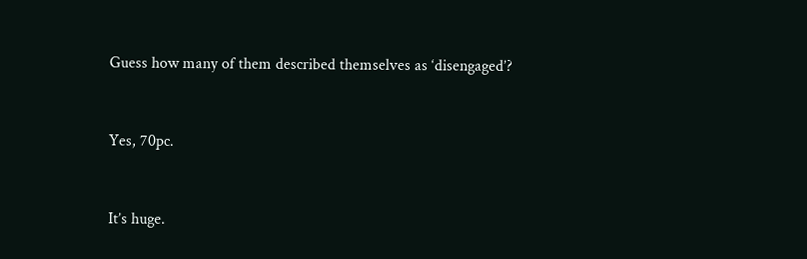Guess how many of them described themselves as ‘disengaged’?


Yes, 70pc.


It’s huge.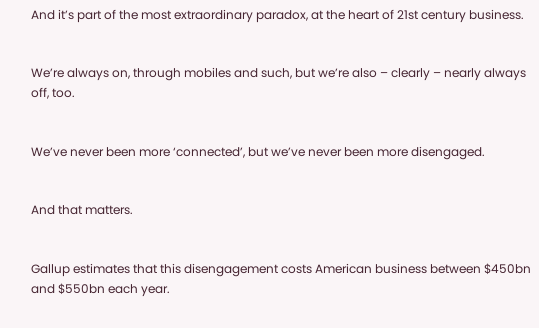And it’s part of the most extraordinary paradox, at the heart of 21st century business.


We’re always on, through mobiles and such, but we’re also – clearly – nearly always off, too.


We’ve never been more ‘connected’, but we’ve never been more disengaged.


And that matters.


Gallup estimates that this disengagement costs American business between $450bn and $550bn each year.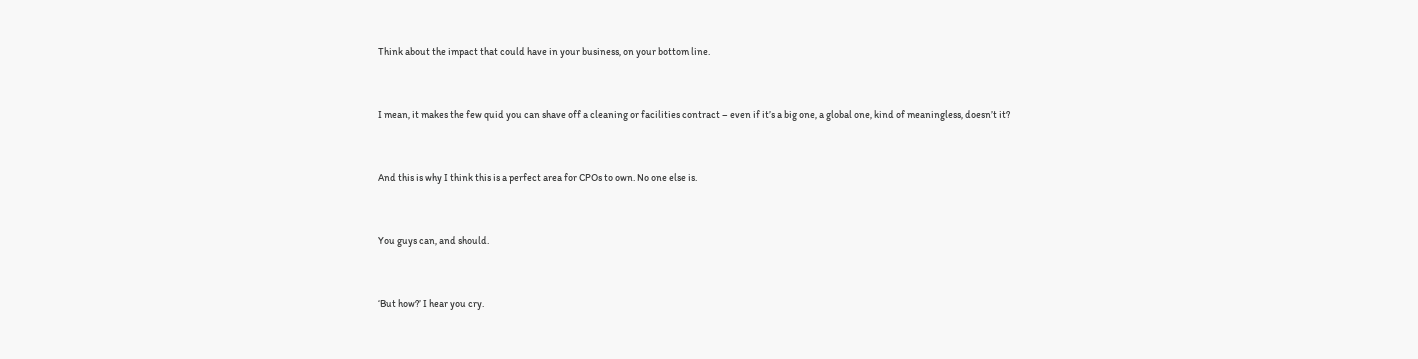Think about the impact that could have in your business, on your bottom line.


I mean, it makes the few quid you can shave off a cleaning or facilities contract – even if it’s a big one, a global one, kind of meaningless, doesn’t it?


And this is why I think this is a perfect area for CPOs to own. No one else is.


You guys can, and should.


‘But how?’ I hear you cry.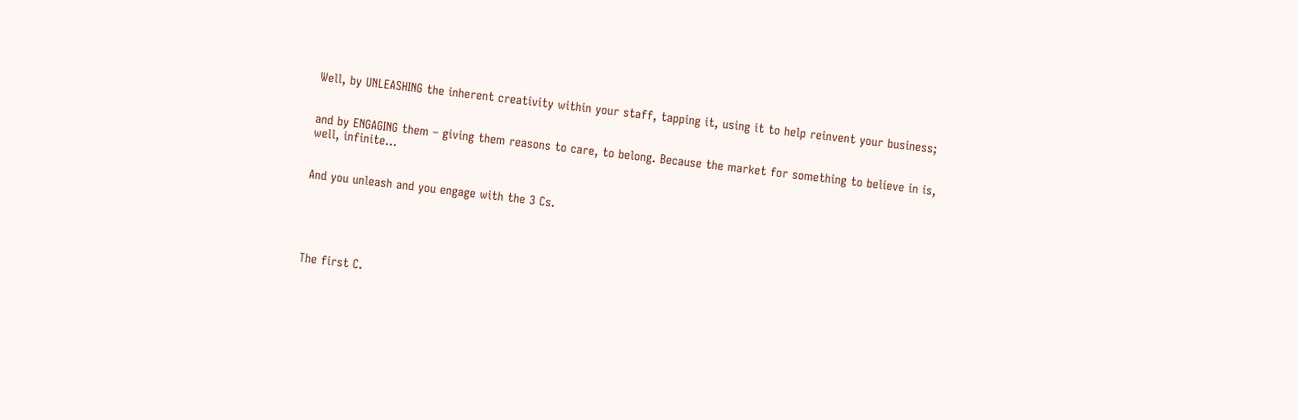Well, by UNLEASHING the inherent creativity within your staff, tapping it, using it to help reinvent your business;


and by ENGAGING them – giving them reasons to care, to belong. Because the market for something to believe in is, well, infinite…


And you unleash and you engage with the 3 Cs.





The first C.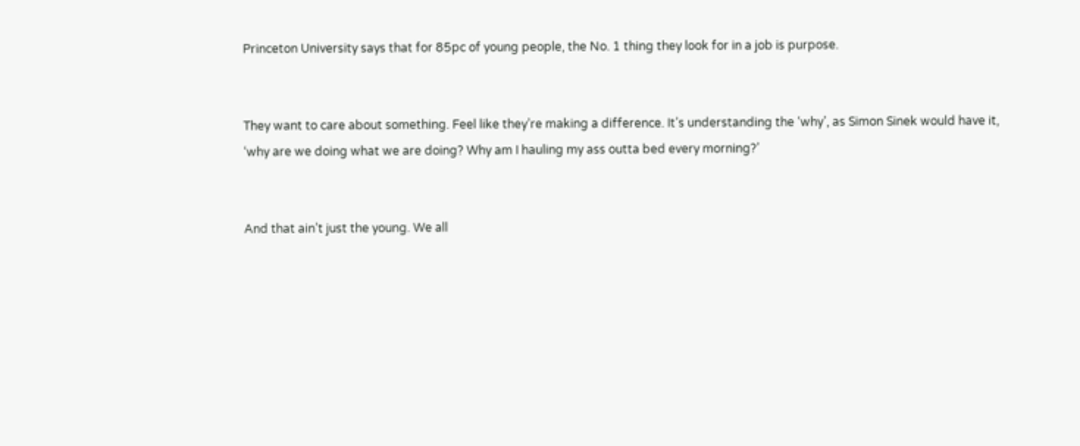Princeton University says that for 85pc of young people, the No. 1 thing they look for in a job is purpose.


They want to care about something. Feel like they’re making a difference. It’s understanding the ‘why’, as Simon Sinek would have it, ‘why are we doing what we are doing? Why am I hauling my ass outta bed every morning?’


And that ain’t just the young. We all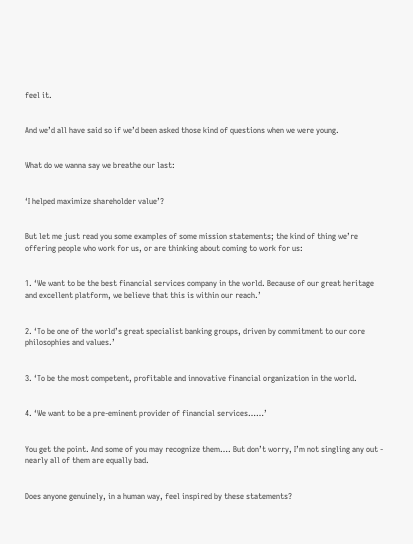feel it.


And we’d all have said so if we’d been asked those kind of questions when we were young.


What do we wanna say we breathe our last:


‘I helped maximize shareholder value’?


But let me just read you some examples of some mission statements; the kind of thing we’re offering people who work for us, or are thinking about coming to work for us:


1. ‘We want to be the best financial services company in the world. Because of our great heritage and excellent platform, we believe that this is within our reach.’


2. ‘To be one of the world’s great specialist banking groups, driven by commitment to our core philosophies and values.’


3. ‘To be the most competent, profitable and innovative financial organization in the world.


4. ‘We want to be a pre-eminent provider of financial services……’


You get the point. And some of you may recognize them…. But don’t worry, I’m not singling any out - nearly all of them are equally bad.


Does anyone genuinely, in a human way, feel inspired by these statements?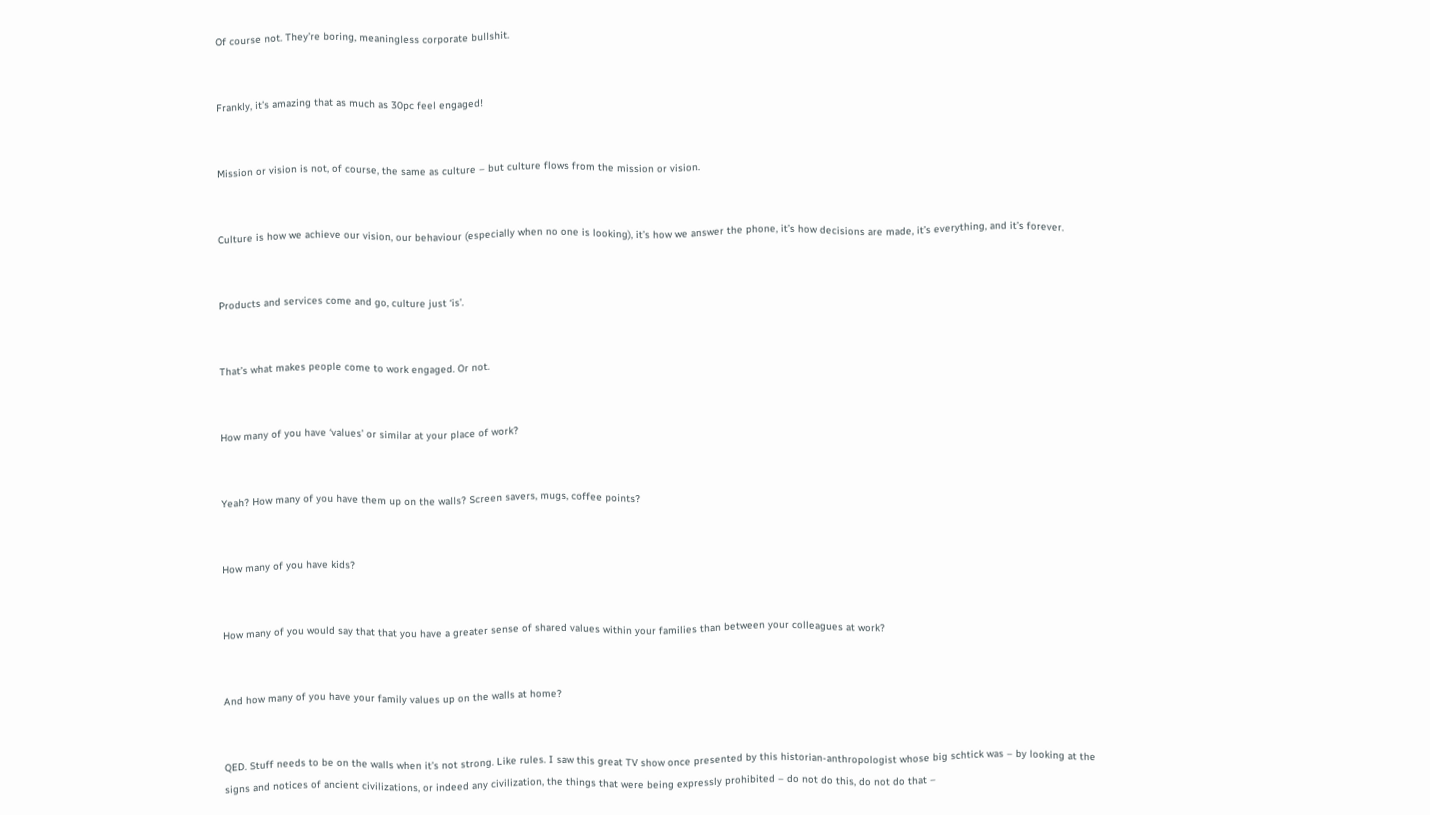Of course not. They’re boring, meaningless corporate bullshit.


Frankly, it’s amazing that as much as 30pc feel engaged!


Mission or vision is not, of course, the same as culture – but culture flows from the mission or vision.


Culture is how we achieve our vision, our behaviour (especially when no one is looking), it’s how we answer the phone, it’s how decisions are made, it’s everything, and it’s forever.


Products and services come and go, culture just ‘is’.


That’s what makes people come to work engaged. Or not.


How many of you have ‘values’ or similar at your place of work?


Yeah? How many of you have them up on the walls? Screen savers, mugs, coffee points?


How many of you have kids?


How many of you would say that that you have a greater sense of shared values within your families than between your colleagues at work?


And how many of you have your family values up on the walls at home?


QED. Stuff needs to be on the walls when it’s not strong. Like rules. I saw this great TV show once presented by this historian-anthropologist whose big schtick was – by looking at the signs and notices of ancient civilizations, or indeed any civilization, the things that were being expressly prohibited – do not do this, do not do that –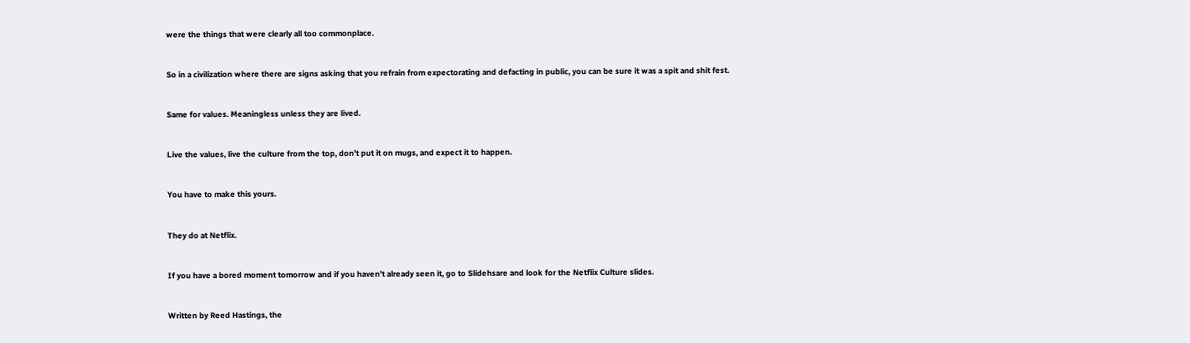were the things that were clearly all too commonplace.


So in a civilization where there are signs asking that you refrain from expectorating and defacting in public, you can be sure it was a spit and shit fest.


Same for values. Meaningless unless they are lived.


Live the values, live the culture from the top, don’t put it on mugs, and expect it to happen.


You have to make this yours.


They do at Netflix.


If you have a bored moment tomorrow and if you haven’t already seen it, go to Slidehsare and look for the Netflix Culture slides.


Written by Reed Hastings, the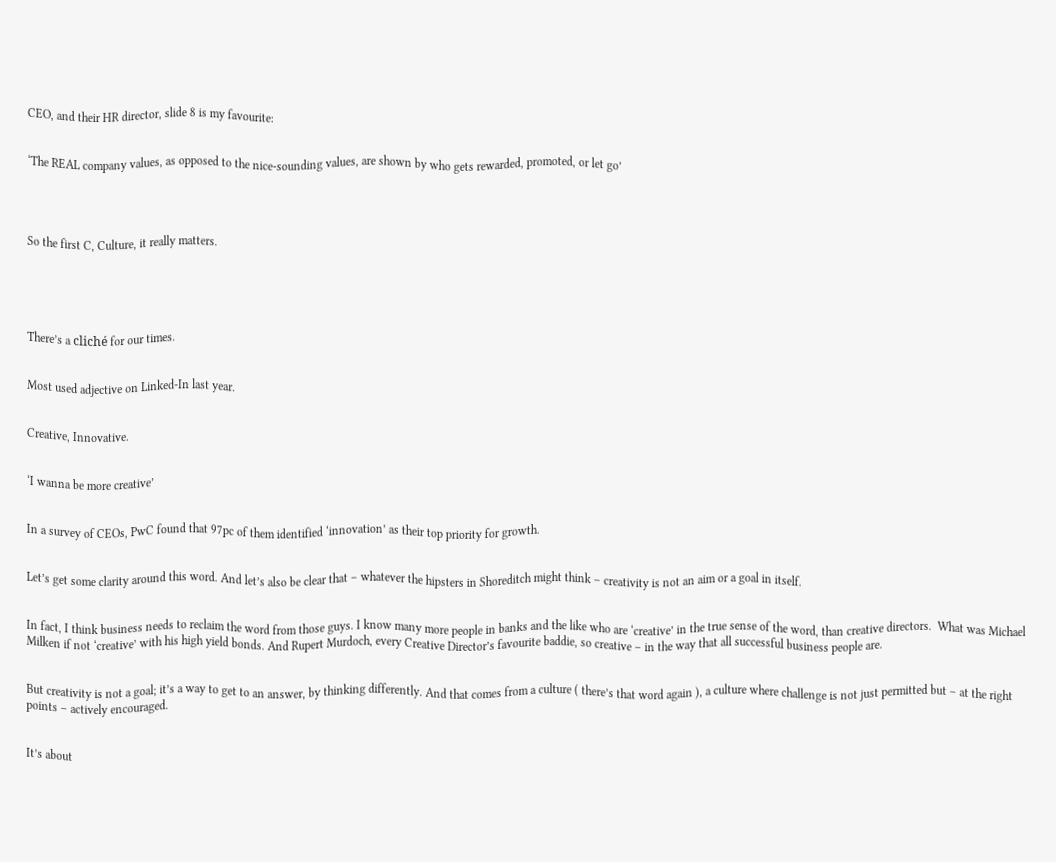CEO, and their HR director, slide 8 is my favourite:


‘The REAL company values, as opposed to the nice-sounding values, are shown by who gets rewarded, promoted, or let go’




So the first C, Culture, it really matters.





There’s a cliché for our times.


Most used adjective on Linked-In last year.


Creative, Innovative.


‘I wanna be more creative’


In a survey of CEOs, PwC found that 97pc of them identified ‘innovation’ as their top priority for growth.


Let’s get some clarity around this word. And let’s also be clear that – whatever the hipsters in Shoreditch might think – creativity is not an aim or a goal in itself.


In fact, I think business needs to reclaim the word from those guys. I know many more people in banks and the like who are ‘creative’ in the true sense of the word, than creative directors.  What was Michael Milken if not ‘creative’ with his high yield bonds. And Rupert Murdoch, every Creative Director’s favourite baddie, so creative – in the way that all successful business people are.


But creativity is not a goal; it’s a way to get to an answer, by thinking differently. And that comes from a culture ( there’s that word again ), a culture where challenge is not just permitted but – at the right points – actively encouraged.


It’s about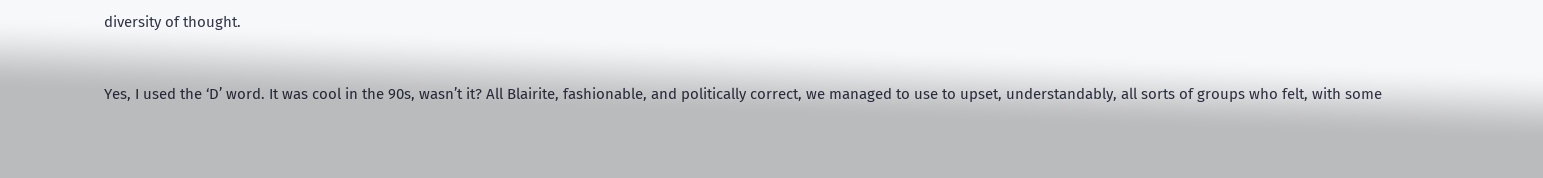diversity of thought.


Yes, I used the ‘D’ word. It was cool in the 90s, wasn’t it? All Blairite, fashionable, and politically correct, we managed to use to upset, understandably, all sorts of groups who felt, with some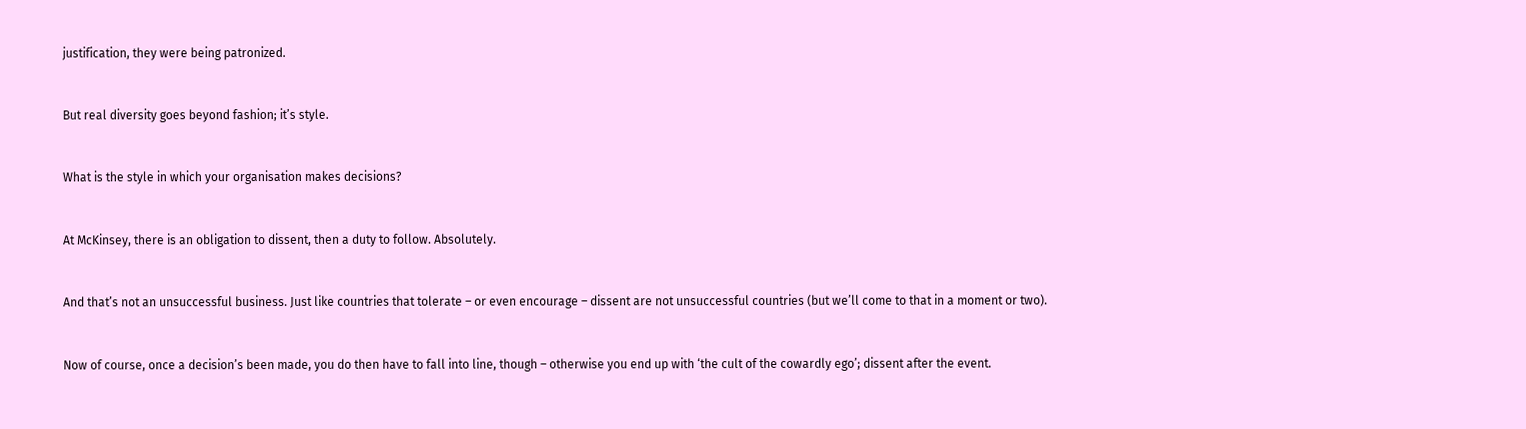justification, they were being patronized.


But real diversity goes beyond fashion; it’s style.


What is the style in which your organisation makes decisions?


At McKinsey, there is an obligation to dissent, then a duty to follow. Absolutely.


And that’s not an unsuccessful business. Just like countries that tolerate – or even encourage – dissent are not unsuccessful countries (but we’ll come to that in a moment or two).


Now of course, once a decision’s been made, you do then have to fall into line, though – otherwise you end up with ‘the cult of the cowardly ego’; dissent after the event.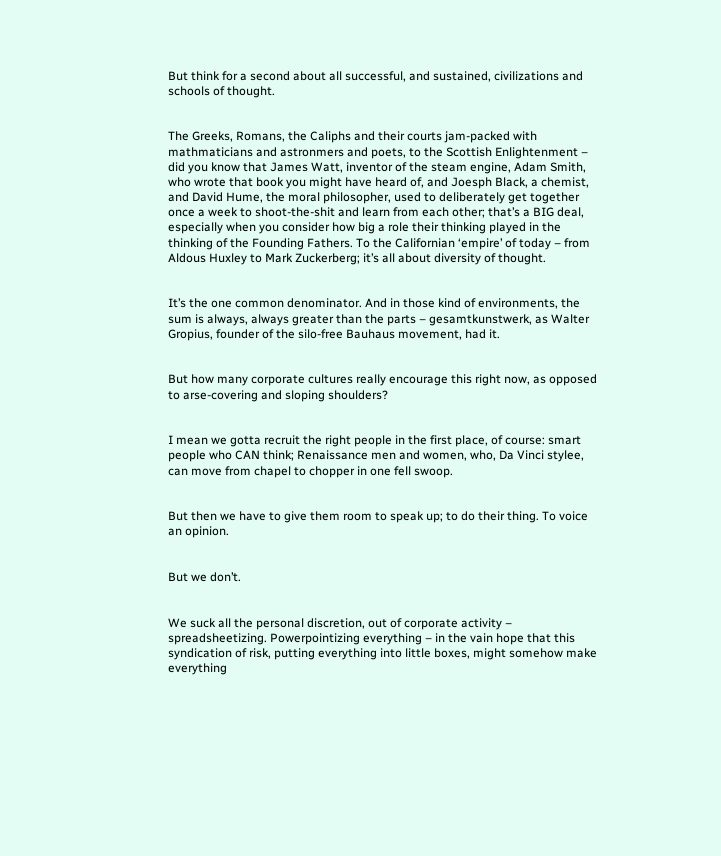But think for a second about all successful, and sustained, civilizations and schools of thought.


The Greeks, Romans, the Caliphs and their courts jam-packed with mathmaticians and astronmers and poets, to the Scottish Enlightenment – did you know that James Watt, inventor of the steam engine, Adam Smith, who wrote that book you might have heard of, and Joesph Black, a chemist, and David Hume, the moral philosopher, used to deliberately get together once a week to shoot-the-shit and learn from each other; that’s a BIG deal, especially when you consider how big a role their thinking played in the thinking of the Founding Fathers. To the Californian ‘empire’ of today – from Aldous Huxley to Mark Zuckerberg; it’s all about diversity of thought.


It’s the one common denominator. And in those kind of environments, the sum is always, always greater than the parts – gesamtkunstwerk, as Walter Gropius, founder of the silo-free Bauhaus movement, had it.


But how many corporate cultures really encourage this right now, as opposed to arse-covering and sloping shoulders?


I mean we gotta recruit the right people in the first place, of course: smart people who CAN think; Renaissance men and women, who, Da Vinci stylee,  can move from chapel to chopper in one fell swoop.


But then we have to give them room to speak up; to do their thing. To voice an opinion.


But we don’t.


We suck all the personal discretion, out of corporate activity – spreadsheetizing. Powerpointizing everything – in the vain hope that this syndication of risk, putting everything into little boxes, might somehow make everything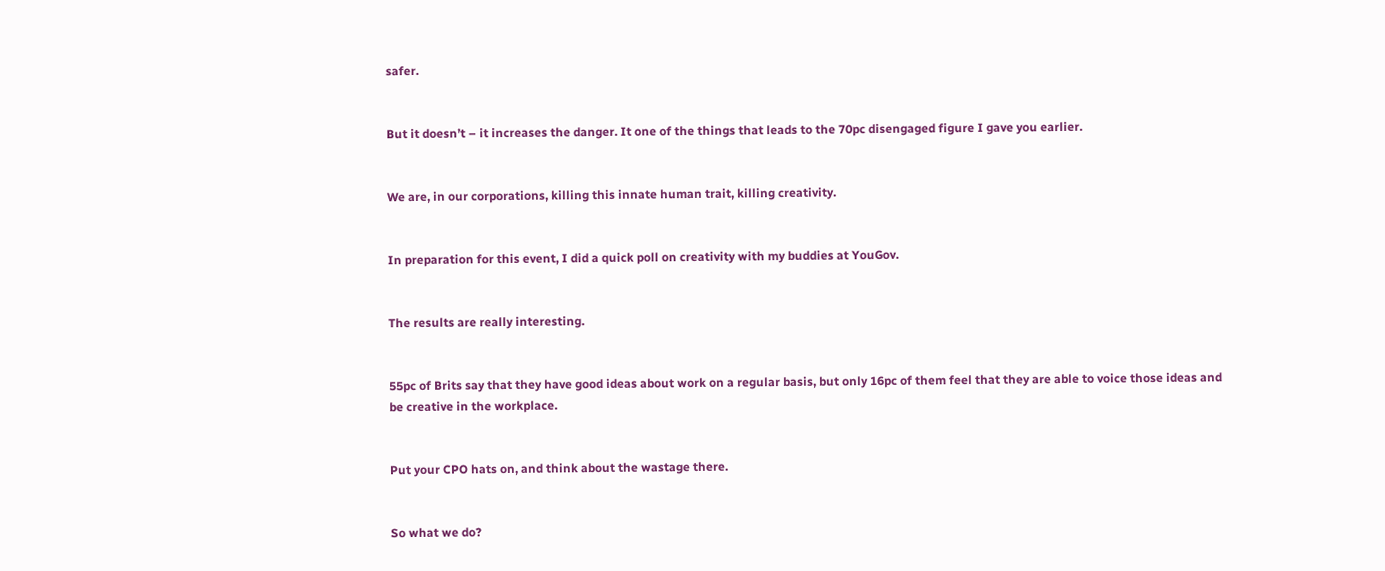safer.


But it doesn’t – it increases the danger. It one of the things that leads to the 70pc disengaged figure I gave you earlier.


We are, in our corporations, killing this innate human trait, killing creativity.


In preparation for this event, I did a quick poll on creativity with my buddies at YouGov.


The results are really interesting.


55pc of Brits say that they have good ideas about work on a regular basis, but only 16pc of them feel that they are able to voice those ideas and be creative in the workplace.


Put your CPO hats on, and think about the wastage there.


So what we do?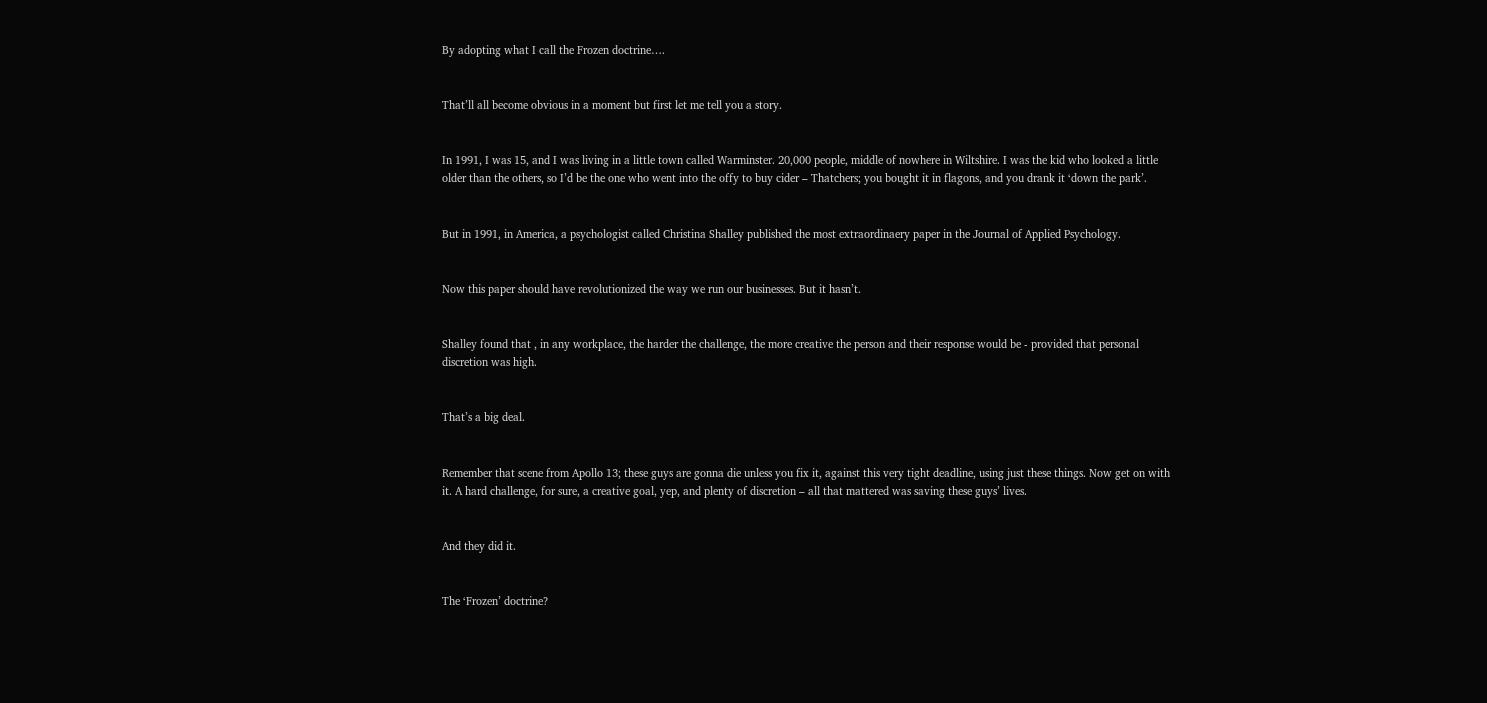By adopting what I call the Frozen doctrine….


That’ll all become obvious in a moment but first let me tell you a story.


In 1991, I was 15, and I was living in a little town called Warminster. 20,000 people, middle of nowhere in Wiltshire. I was the kid who looked a little older than the others, so I’d be the one who went into the offy to buy cider – Thatchers; you bought it in flagons, and you drank it ‘down the park’.


But in 1991, in America, a psychologist called Christina Shalley published the most extraordinaery paper in the Journal of Applied Psychology.


Now this paper should have revolutionized the way we run our businesses. But it hasn’t.


Shalley found that , in any workplace, the harder the challenge, the more creative the person and their response would be - provided that personal discretion was high.


That’s a big deal.


Remember that scene from Apollo 13; these guys are gonna die unless you fix it, against this very tight deadline, using just these things. Now get on with it. A hard challenge, for sure, a creative goal, yep, and plenty of discretion – all that mattered was saving these guys’ lives.


And they did it.


The ‘Frozen’ doctrine?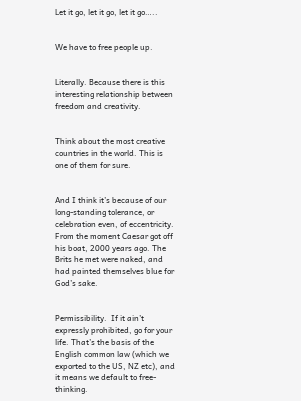Let it go, let it go, let it go…..


We have to free people up.


Literally. Because there is this interesting relationship between freedom and creativity.


Think about the most creative countries in the world. This is one of them for sure.


And I think it’s because of our long-standing tolerance, or celebration even, of eccentricity. From the moment Caesar got off his boat, 2000 years ago. The Brits he met were naked, and had painted themselves blue for God’s sake.


Permissibility.  If it ain’t expressly prohibited, go for your life. That’s the basis of the English common law (which we exported to the US, NZ etc), and it means we default to free-thinking.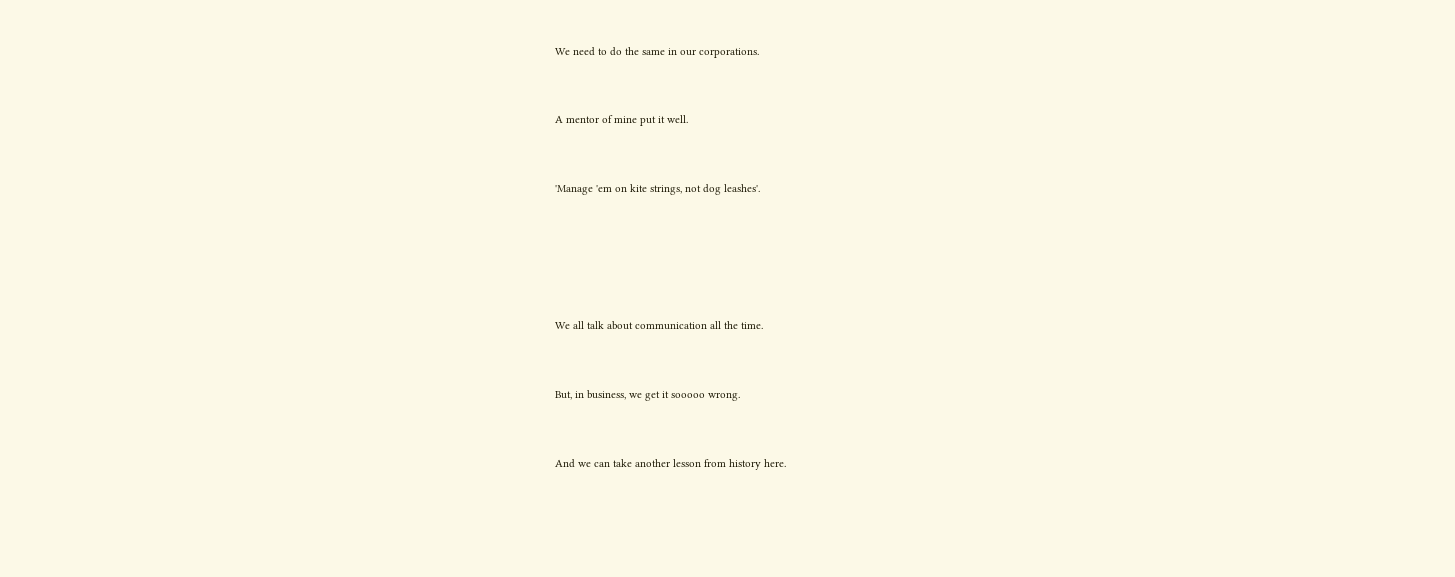We need to do the same in our corporations.


A mentor of mine put it well.


'Manage 'em on kite strings, not dog leashes'.





We all talk about communication all the time.


But, in business, we get it sooooo wrong.


And we can take another lesson from history here.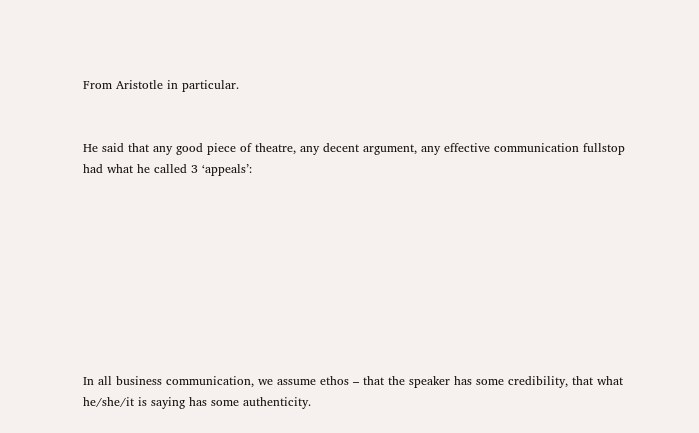From Aristotle in particular.


He said that any good piece of theatre, any decent argument, any effective communication fullstop had what he called 3 ‘appeals’:









In all business communication, we assume ethos – that the speaker has some credibility, that what he/she/it is saying has some authenticity.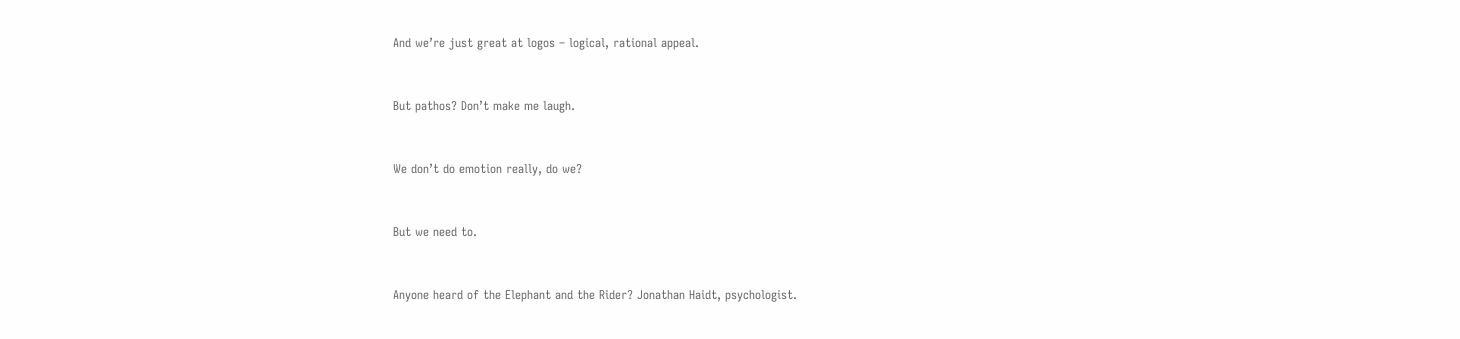And we’re just great at logos – logical, rational appeal.


But pathos? Don’t make me laugh.


We don’t do emotion really, do we?


But we need to.


Anyone heard of the Elephant and the Rider? Jonathan Haidt, psychologist.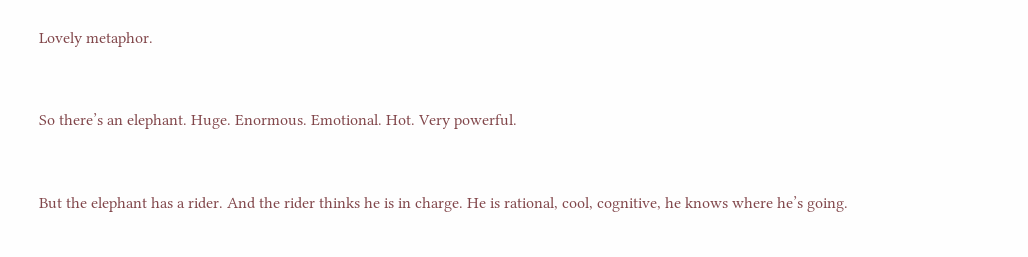Lovely metaphor.


So there’s an elephant. Huge. Enormous. Emotional. Hot. Very powerful.


But the elephant has a rider. And the rider thinks he is in charge. He is rational, cool, cognitive, he knows where he’s going.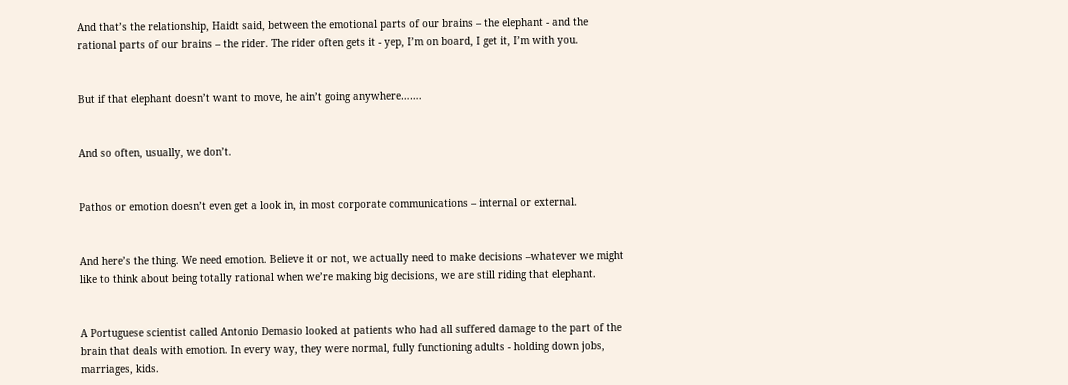And that’s the relationship, Haidt said, between the emotional parts of our brains – the elephant - and the rational parts of our brains – the rider. The rider often gets it - yep, I’m on board, I get it, I’m with you.


But if that elephant doesn’t want to move, he ain’t going anywhere…….


And so often, usually, we don’t.


Pathos or emotion doesn’t even get a look in, in most corporate communications – internal or external.


And here’s the thing. We need emotion. Believe it or not, we actually need to make decisions –whatever we might like to think about being totally rational when we’re making big decisions, we are still riding that elephant.


A Portuguese scientist called Antonio Demasio looked at patients who had all suffered damage to the part of the brain that deals with emotion. In every way, they were normal, fully functioning adults - holding down jobs, marriages, kids.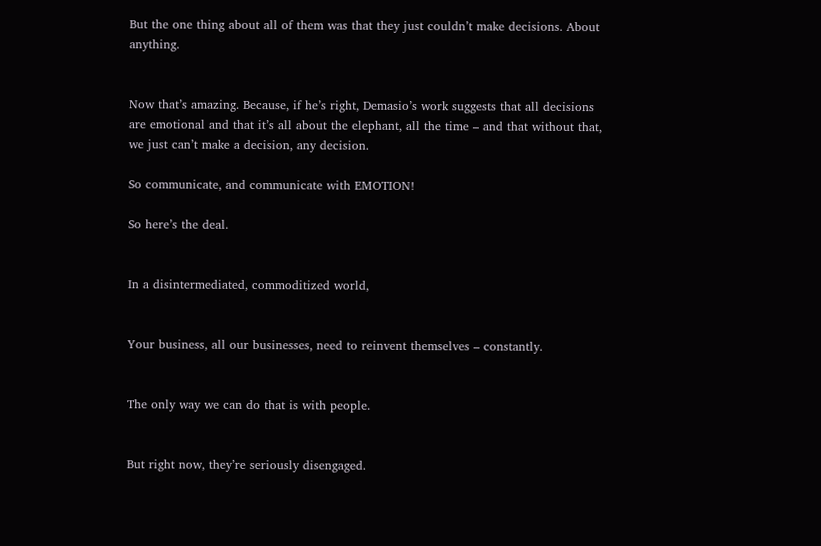But the one thing about all of them was that they just couldn’t make decisions. About anything.


Now that’s amazing. Because, if he’s right, Demasio’s work suggests that all decisions are emotional and that it’s all about the elephant, all the time – and that without that, we just can’t make a decision, any decision.

So communicate, and communicate with EMOTION!

So here’s the deal.


In a disintermediated, commoditized world,


Your business, all our businesses, need to reinvent themselves – constantly.


The only way we can do that is with people.


But right now, they’re seriously disengaged.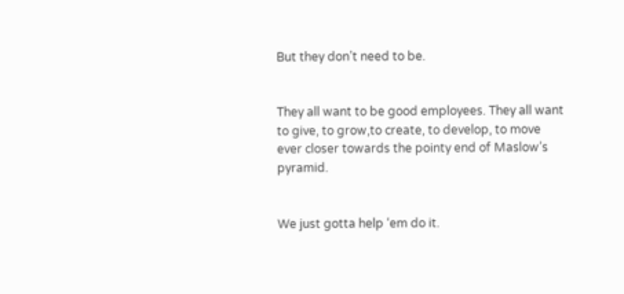But they don’t need to be.


They all want to be good employees. They all want to give, to grow,to create, to develop, to move ever closer towards the pointy end of Maslow’s pyramid.


We just gotta help ‘em do it.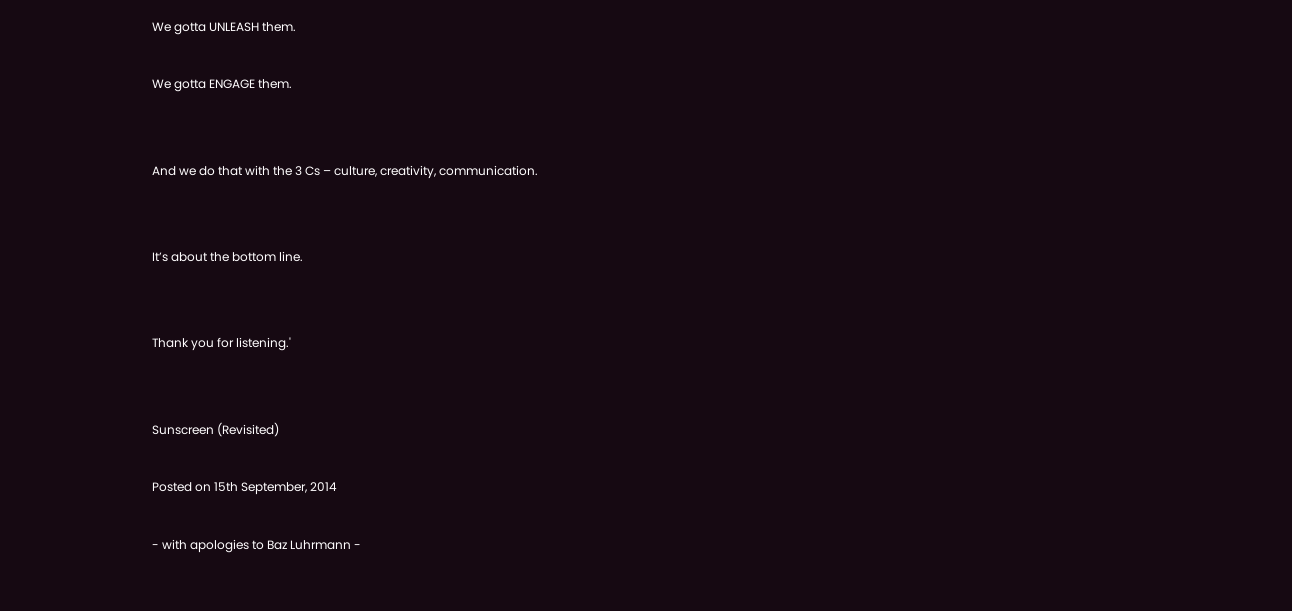We gotta UNLEASH them.

We gotta ENGAGE them.


And we do that with the 3 Cs – culture, creativity, communication.


It’s about the bottom line.


Thank you for listening.'


Sunscreen (Revisited)

Posted on 15th September, 2014

- with apologies to Baz Luhrmann -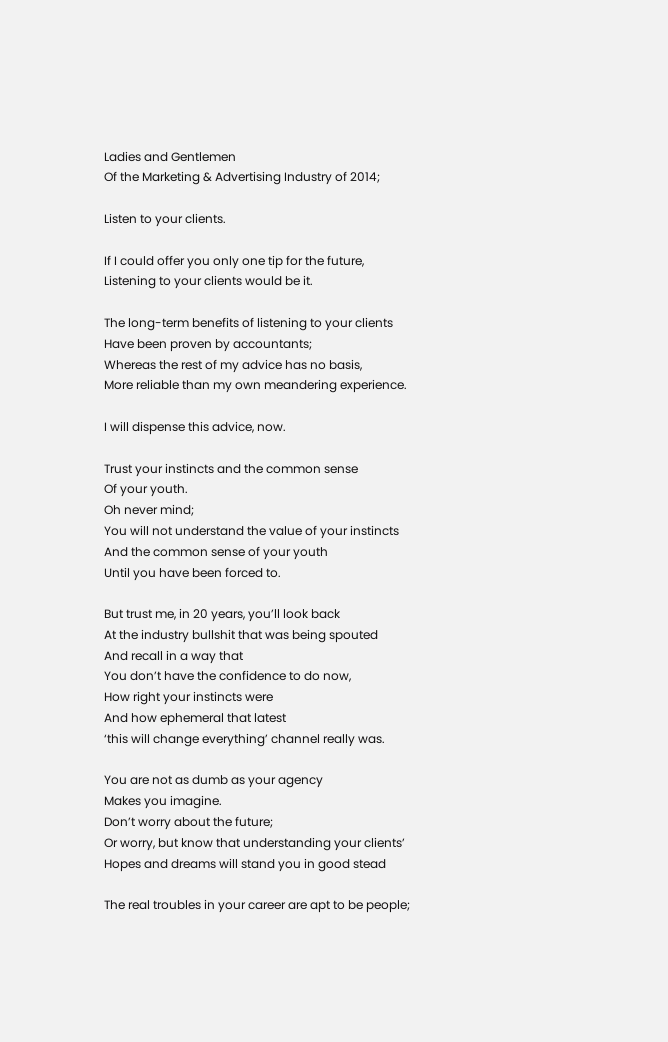Ladies and Gentlemen
Of the Marketing & Advertising Industry of 2014;

Listen to your clients.

If I could offer you only one tip for the future,
Listening to your clients would be it.

The long-term benefits of listening to your clients
Have been proven by accountants;
Whereas the rest of my advice has no basis,
More reliable than my own meandering experience.

I will dispense this advice, now.

Trust your instincts and the common sense
Of your youth.
Oh never mind;
You will not understand the value of your instincts
And the common sense of your youth
Until you have been forced to.

But trust me, in 20 years, you’ll look back
At the industry bullshit that was being spouted
And recall in a way that
You don’t have the confidence to do now,
How right your instincts were
And how ephemeral that latest
‘this will change everything’ channel really was.

You are not as dumb as your agency
Makes you imagine.
Don’t worry about the future;
Or worry, but know that understanding your clients’
Hopes and dreams will stand you in good stead

The real troubles in your career are apt to be people;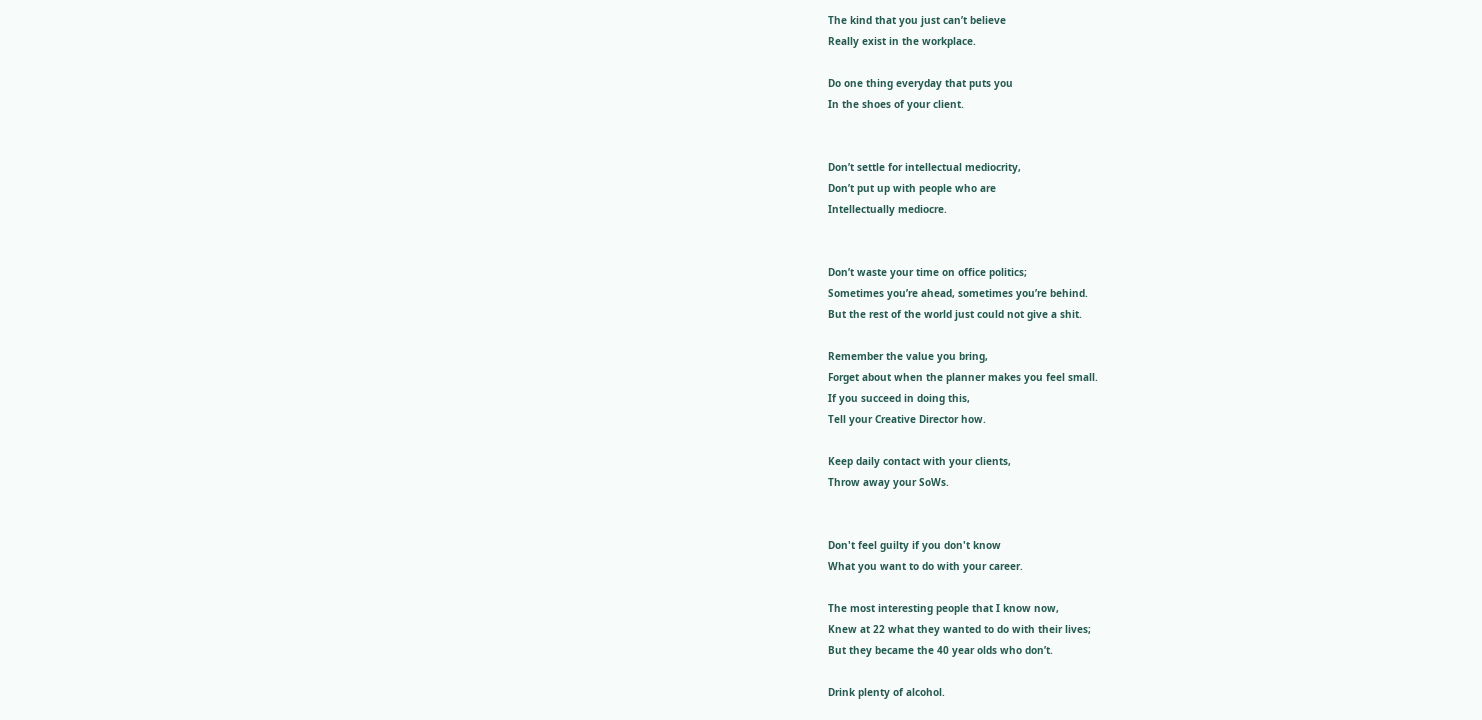The kind that you just can’t believe
Really exist in the workplace.

Do one thing everyday that puts you
In the shoes of your client.


Don’t settle for intellectual mediocrity,
Don’t put up with people who are
Intellectually mediocre.


Don’t waste your time on office politics;
Sometimes you’re ahead, sometimes you’re behind.
But the rest of the world just could not give a shit.

Remember the value you bring,
Forget about when the planner makes you feel small.
If you succeed in doing this,
Tell your Creative Director how.

Keep daily contact with your clients,
Throw away your SoWs.


Don't feel guilty if you don't know
What you want to do with your career.

The most interesting people that I know now,
Knew at 22 what they wanted to do with their lives;
But they became the 40 year olds who don’t.

Drink plenty of alcohol.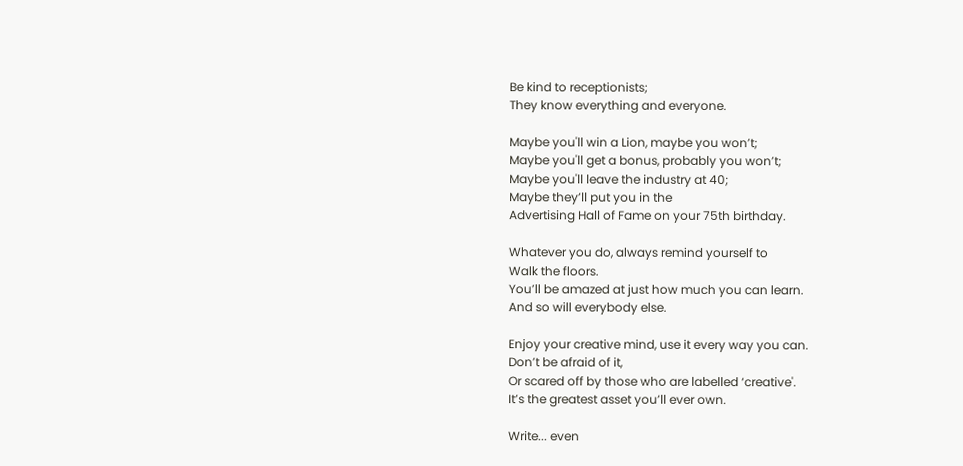Be kind to receptionists;
They know everything and everyone.

Maybe you'll win a Lion, maybe you won’t;
Maybe you'll get a bonus, probably you won’t;
Maybe you'll leave the industry at 40;
Maybe they’ll put you in the
Advertising Hall of Fame on your 75th birthday.

Whatever you do, always remind yourself to
Walk the floors.
You’ll be amazed at just how much you can learn.
And so will everybody else.

Enjoy your creative mind, use it every way you can.
Don’t be afraid of it,
Or scared off by those who are labelled ‘creative'.
It’s the greatest asset you’ll ever own.

Write... even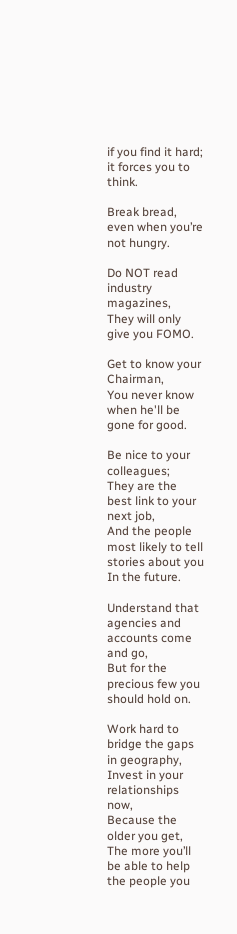if you find it hard; it forces you to think.

Break bread, even when you’re not hungry.

Do NOT read industry magazines,
They will only give you FOMO.

Get to know your Chairman,
You never know when he'll be gone for good.

Be nice to your colleagues;
They are the best link to your next job,
And the people most likely to tell stories about you
In the future.

Understand that agencies and accounts come and go,
But for the precious few you should hold on.

Work hard to bridge the gaps in geography,
Invest in your relationships now,
Because the older you get,
The more you’ll be able to help the people you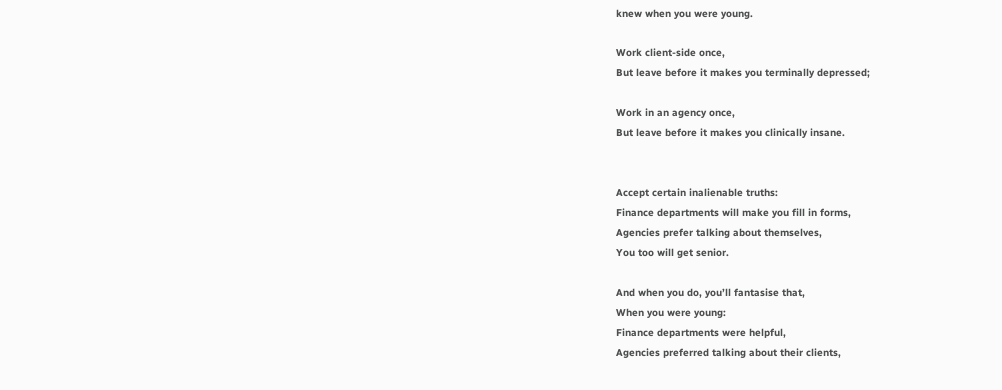knew when you were young.

Work client-side once,
But leave before it makes you terminally depressed;

Work in an agency once,
But leave before it makes you clinically insane.


Accept certain inalienable truths:
Finance departments will make you fill in forms,
Agencies prefer talking about themselves,
You too will get senior.

And when you do, you’ll fantasise that,
When you were young:
Finance departments were helpful,
Agencies preferred talking about their clients,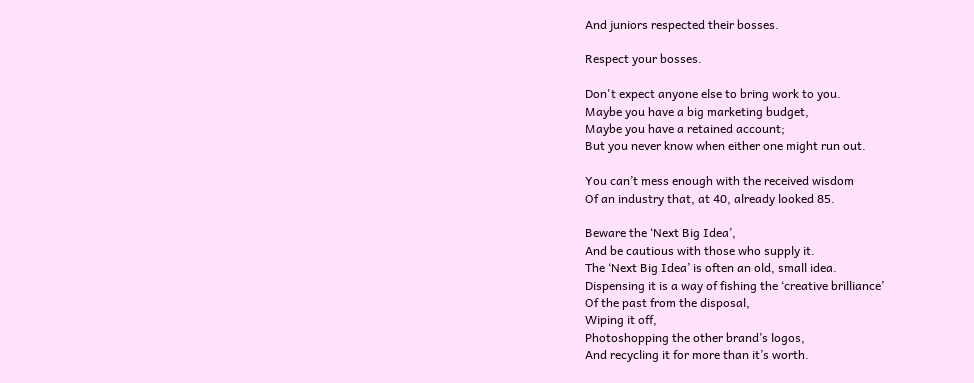And juniors respected their bosses.

Respect your bosses.

Don't expect anyone else to bring work to you.
Maybe you have a big marketing budget,
Maybe you have a retained account;
But you never know when either one might run out.

You can’t mess enough with the received wisdom
Of an industry that, at 40, already looked 85.

Beware the ‘Next Big Idea’,
And be cautious with those who supply it.
The ‘Next Big Idea’ is often an old, small idea.
Dispensing it is a way of fishing the ‘creative brilliance’
Of the past from the disposal,
Wiping it off,
Photoshopping the other brand’s logos,
And recycling it for more than it’s worth.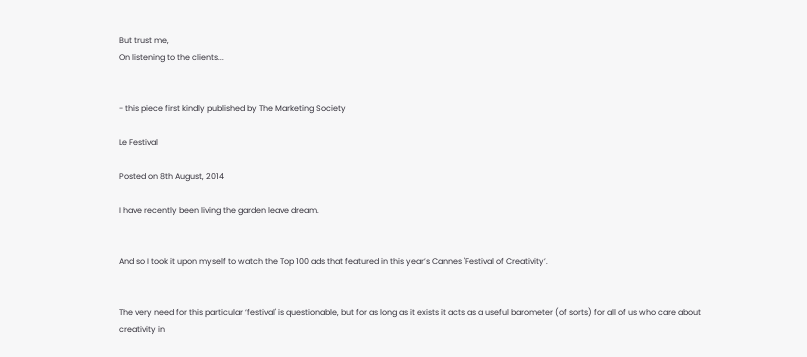But trust me,
On listening to the clients...


- this piece first kindly published by The Marketing Society

Le Festival

Posted on 8th August, 2014

I have recently been living the garden leave dream.


And so I took it upon myself to watch the Top 100 ads that featured in this year’s Cannes 'Festival of Creativity’.


The very need for this particular ‘festival' is questionable, but for as long as it exists it acts as a useful barometer (of sorts) for all of us who care about creativity in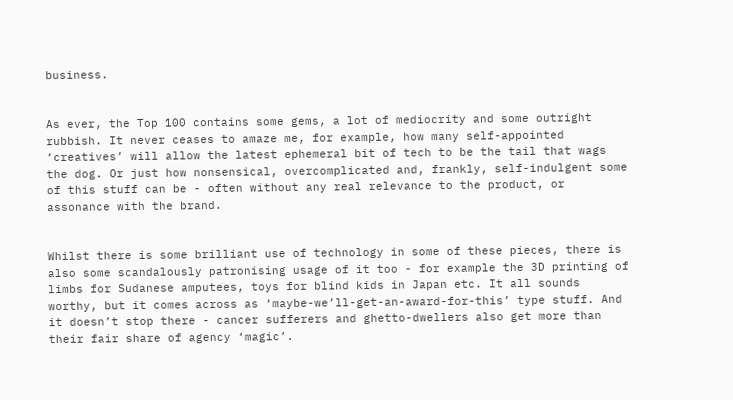business.


As ever, the Top 100 contains some gems, a lot of mediocrity and some outright rubbish. It never ceases to amaze me, for example, how many self-appointed ‘creatives’ will allow the latest ephemeral bit of tech to be the tail that wags the dog. Or just how nonsensical, overcomplicated and, frankly, self-indulgent some of this stuff can be - often without any real relevance to the product, or assonance with the brand.


Whilst there is some brilliant use of technology in some of these pieces, there is also some scandalously patronising usage of it too - for example the 3D printing of limbs for Sudanese amputees, toys for blind kids in Japan etc. It all sounds worthy, but it comes across as ‘maybe-we’ll-get-an-award-for-this’ type stuff. And it doesn’t stop there - cancer sufferers and ghetto-dwellers also get more than their fair share of agency ‘magic’.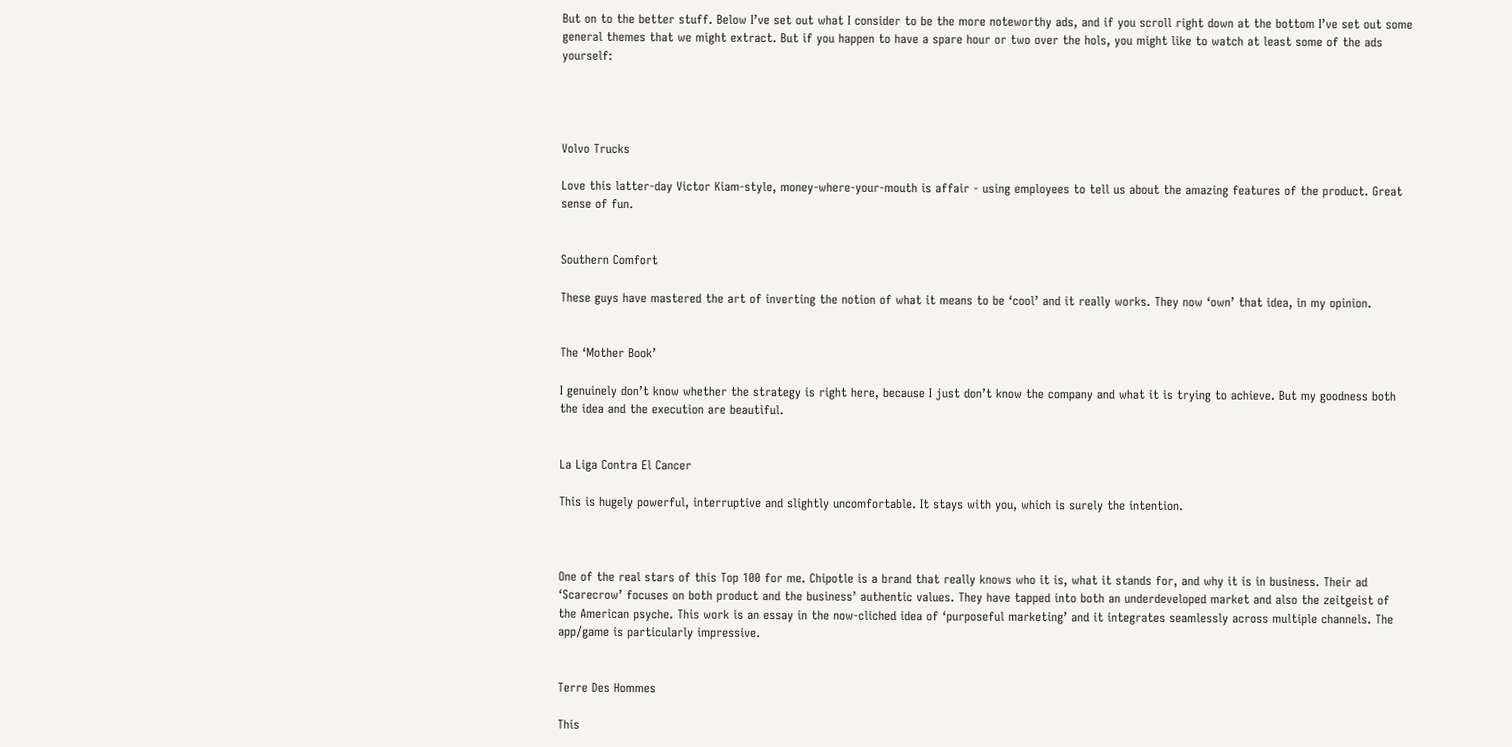But on to the better stuff. Below I’ve set out what I consider to be the more noteworthy ads, and if you scroll right down at the bottom I’ve set out some general themes that we might extract. But if you happen to have a spare hour or two over the hols, you might like to watch at least some of the ads yourself:




Volvo Trucks

Love this latter-day Victor Kiam-style, money-where-your-mouth is affair - using employees to tell us about the amazing features of the product. Great sense of fun.


Southern Comfort

These guys have mastered the art of inverting the notion of what it means to be ‘cool’ and it really works. They now ‘own’ that idea, in my opinion.


The ‘Mother Book’

I genuinely don’t know whether the strategy is right here, because I just don’t know the company and what it is trying to achieve. But my goodness both the idea and the execution are beautiful.


La Liga Contra El Cancer

This is hugely powerful, interruptive and slightly uncomfortable. It stays with you, which is surely the intention.



One of the real stars of this Top 100 for me. Chipotle is a brand that really knows who it is, what it stands for, and why it is in business. Their ad ‘Scarecrow’ focuses on both product and the business’ authentic values. They have tapped into both an underdeveloped market and also the zeitgeist of the American psyche. This work is an essay in the now-cliched idea of ‘purposeful marketing’ and it integrates seamlessly across multiple channels. The app/game is particularly impressive.


Terre Des Hommes

This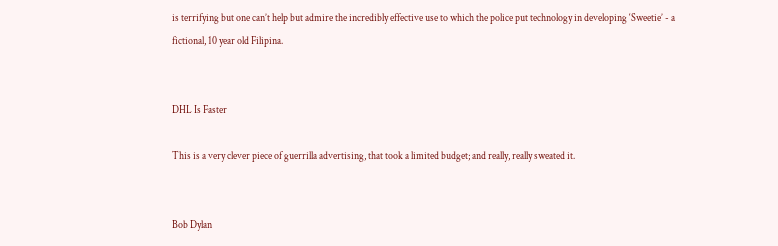is terrifying but one can’t help but admire the incredibly effective use to which the police put technology in developing ‘Sweetie’ - a fictional, 10 year old Filipina.


DHL Is Faster

This is a very clever piece of guerrilla advertising, that took a limited budget; and really, really sweated it.


Bob Dylan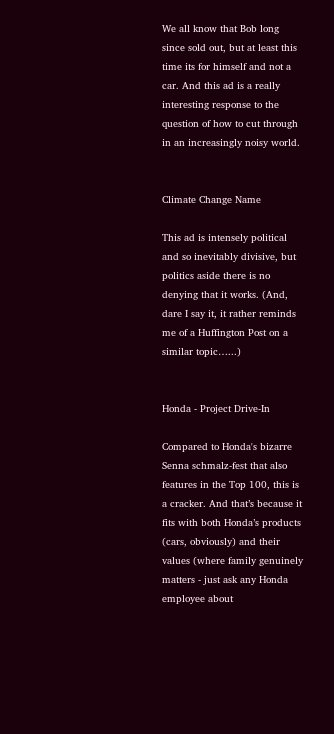We all know that Bob long since sold out, but at least this time its for himself and not a car. And this ad is a really interesting response to the question of how to cut through in an increasingly noisy world.


Climate Change Name

This ad is intensely political and so inevitably divisive, but politics aside there is no denying that it works. (And, dare I say it, it rather reminds me of a Huffington Post on a similar topic…...)


Honda - Project Drive-In

Compared to Honda's bizarre Senna schmalz-fest that also features in the Top 100, this is a cracker. And that’s because it fits with both Honda’s products (cars, obviously) and their values (where family genuinely matters - just ask any Honda employee about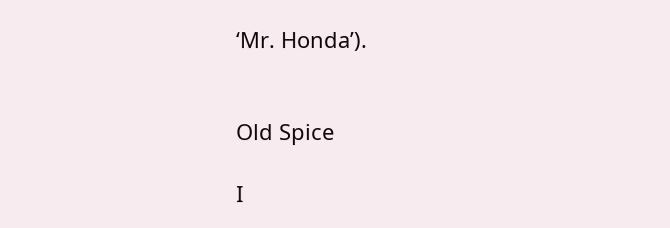‘Mr. Honda’).


Old Spice

I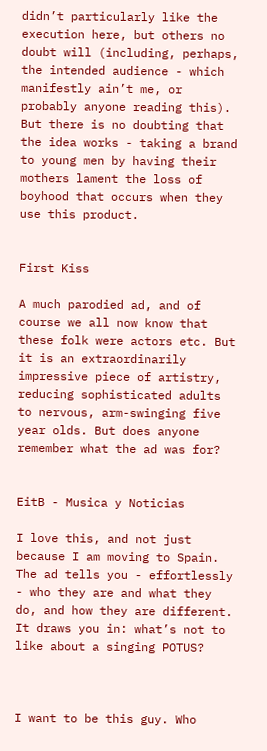didn’t particularly like the execution here, but others no doubt will (including, perhaps, the intended audience - which manifestly ain’t me, or probably anyone reading this). But there is no doubting that the idea works - taking a brand to young men by having their mothers lament the loss of boyhood that occurs when they use this product.


First Kiss

A much parodied ad, and of course we all now know that these folk were actors etc. But it is an extraordinarily impressive piece of artistry, reducing sophisticated adults to nervous, arm-swinging five year olds. But does anyone remember what the ad was for?


EitB - Musica y Noticias

I love this, and not just because I am moving to Spain. The ad tells you - effortlessly - who they are and what they do, and how they are different. It draws you in: what’s not to like about a singing POTUS?



I want to be this guy. Who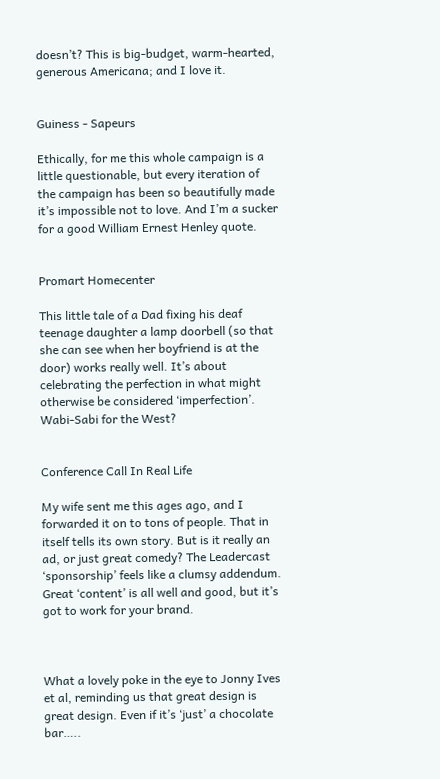doesn’t? This is big-budget, warm-hearted, generous Americana; and I love it.


Guiness - Sapeurs

Ethically, for me this whole campaign is a little questionable, but every iteration of the campaign has been so beautifully made it’s impossible not to love. And I’m a sucker for a good William Ernest Henley quote.


Promart Homecenter

This little tale of a Dad fixing his deaf teenage daughter a lamp doorbell (so that she can see when her boyfriend is at the door) works really well. It’s about celebrating the perfection in what might otherwise be considered ‘imperfection’. Wabi-Sabi for the West?


Conference Call In Real Life

My wife sent me this ages ago, and I forwarded it on to tons of people. That in itself tells its own story. But is it really an ad, or just great comedy? The Leadercast ‘sponsorship’ feels like a clumsy addendum. Great ‘content’ is all well and good, but it’s got to work for your brand.



What a lovely poke in the eye to Jonny Ives et al, reminding us that great design is great design. Even if it’s ‘just’ a chocolate bar…..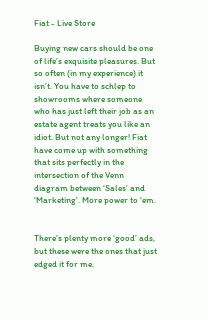Fiat - Live Store

Buying new cars should be one of life’s exquisite pleasures. But so often (in my experience) it isn’t. You have to schlep to showrooms where someone who has just left their job as an estate agent treats you like an idiot. But not any longer! Fiat have come up with something that sits perfectly in the intersection of the Venn diagram between ‘Sales’ and ‘Marketing’. More power to ‘em.


There’s plenty more ‘good’ ads, but these were the ones that just edged it for me.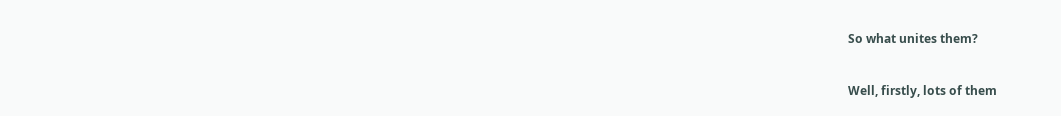So what unites them?


Well, firstly, lots of them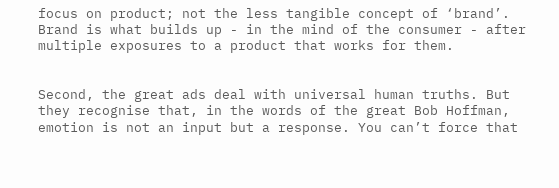focus on product; not the less tangible concept of ‘brand’. Brand is what builds up - in the mind of the consumer - after multiple exposures to a product that works for them.


Second, the great ads deal with universal human truths. But they recognise that, in the words of the great Bob Hoffman, emotion is not an input but a response. You can’t force that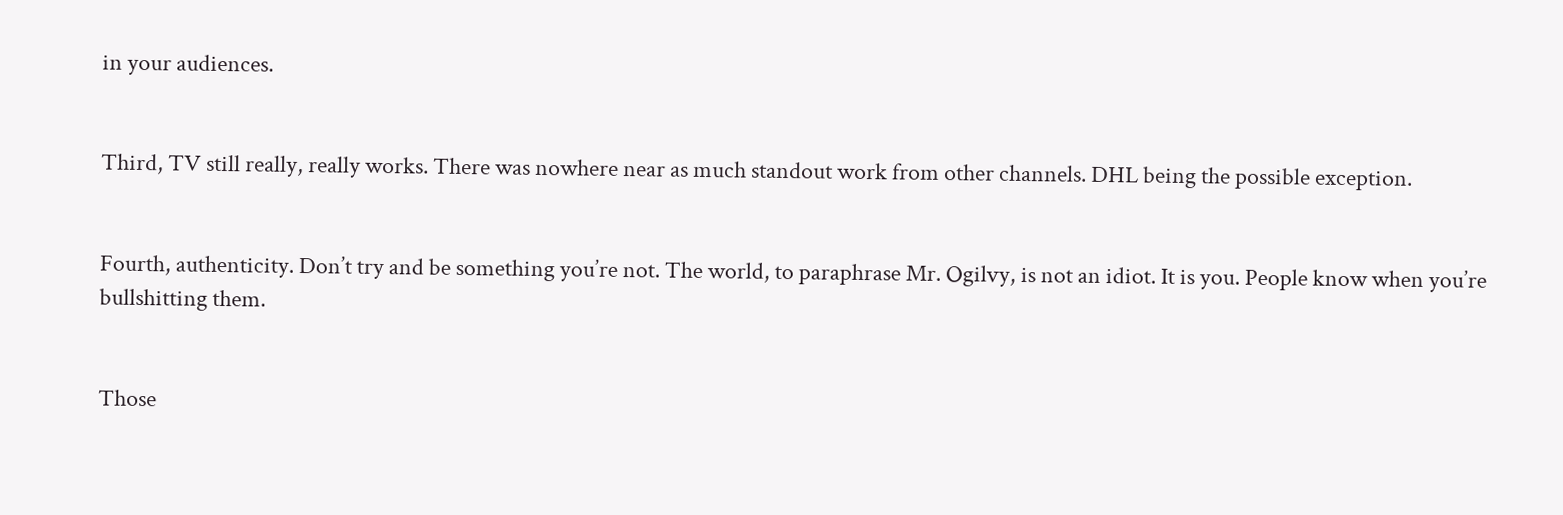in your audiences.


Third, TV still really, really works. There was nowhere near as much standout work from other channels. DHL being the possible exception.


Fourth, authenticity. Don’t try and be something you’re not. The world, to paraphrase Mr. Ogilvy, is not an idiot. It is you. People know when you’re bullshitting them.


Those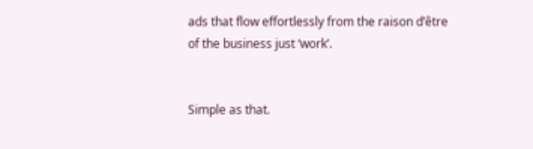ads that flow effortlessly from the raison d’être of the business just ‘work’.


Simple as that.